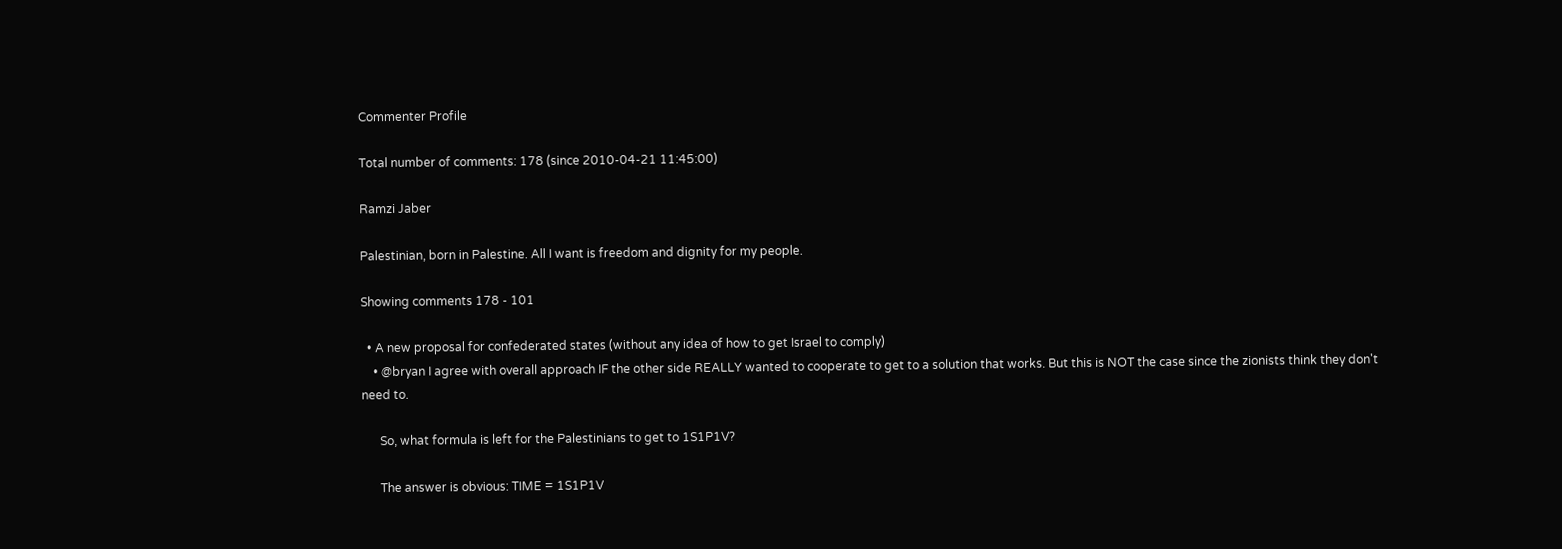Commenter Profile

Total number of comments: 178 (since 2010-04-21 11:45:00)

Ramzi Jaber

Palestinian, born in Palestine. All I want is freedom and dignity for my people.

Showing comments 178 - 101

  • A new proposal for confederated states (without any idea of how to get Israel to comply)
    • @bryan I agree with overall approach IF the other side REALLY wanted to cooperate to get to a solution that works. But this is NOT the case since the zionists think they don't need to.

      So, what formula is left for the Palestinians to get to 1S1P1V?

      The answer is obvious: TIME = 1S1P1V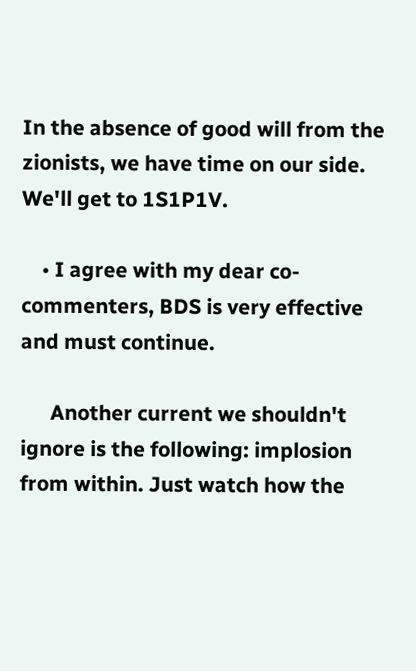In the absence of good will from the zionists, we have time on our side. We'll get to 1S1P1V.

    • I agree with my dear co-commenters, BDS is very effective and must continue.

      Another current we shouldn't ignore is the following: implosion from within. Just watch how the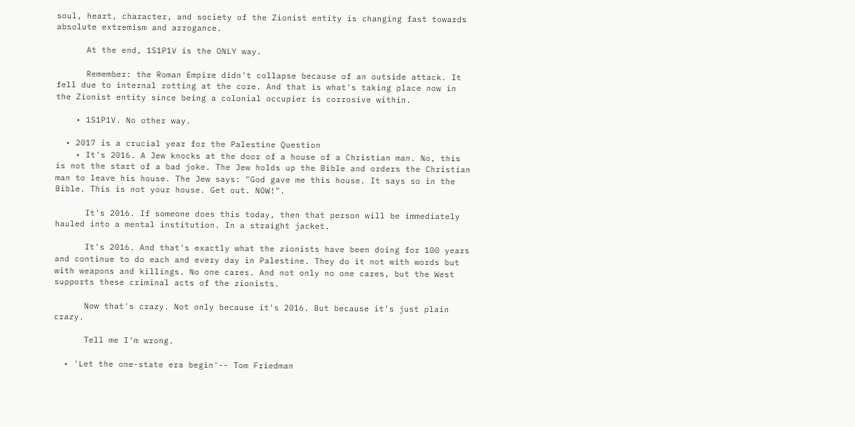soul, heart, character, and society of the Zionist entity is changing fast towards absolute extremism and arrogance.

      At the end, 1S1P1V is the ONLY way.

      Remember: the Roman Empire didn't collapse because of an outside attack. It fell due to internal rotting at the core. And that is what's taking place now in the Zionist entity since being a colonial occupier is corrosive within.

    • 1S1P1V. No other way.

  • 2017 is a crucial year for the Palestine Question
    • It's 2016. A Jew knocks at the door of a house of a Christian man. No, this is not the start of a bad joke. The Jew holds up the Bible and orders the Christian man to leave his house. The Jew says: "God gave me this house. It says so in the Bible. This is not your house. Get out. NOW!".

      It's 2016. If someone does this today, then that person will be immediately hauled into a mental institution. In a straight jacket.

      It's 2016. And that's exactly what the zionists have been doing for 100 years and continue to do each and every day in Palestine. They do it not with words but with weapons and killings. No one cares. And not only no one cares, but the West supports these criminal acts of the zionists.

      Now that's crazy. Not only because it's 2016. But because it's just plain crazy.

      Tell me I'm wrong.

  • 'Let the one-state era begin'-- Tom Friedman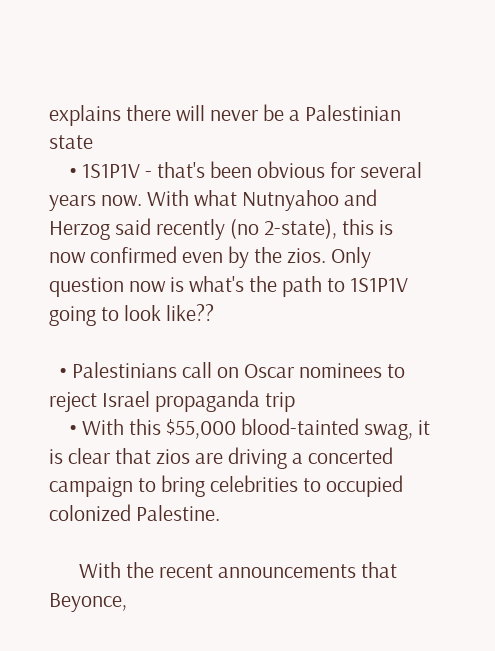explains there will never be a Palestinian state
    • 1S1P1V - that's been obvious for several years now. With what Nutnyahoo and Herzog said recently (no 2-state), this is now confirmed even by the zios. Only question now is what's the path to 1S1P1V going to look like??

  • Palestinians call on Oscar nominees to reject Israel propaganda trip
    • With this $55,000 blood-tainted swag, it is clear that zios are driving a concerted campaign to bring celebrities to occupied colonized Palestine.

      With the recent announcements that Beyonce,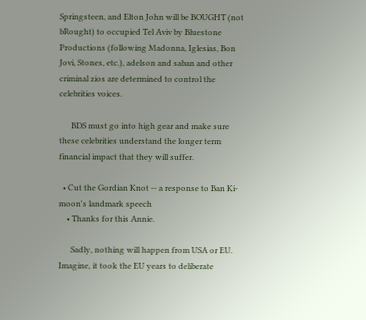Springsteen, and Elton John will be BOUGHT (not bRought) to occupied Tel Aviv by Bluestone Productions (following Madonna, Iglesias, Bon Jovi, Stones, etc.), adelson and saban and other criminal zios are determined to control the celebrities voices.

      BDS must go into high gear and make sure these celebrities understand the longer term financial impact that they will suffer.

  • Cut the Gordian Knot -- a response to Ban Ki-moon's landmark speech
    • Thanks for this Annie.

      Sadly, nothing will happen from USA or EU. Imagine, it took the EU years to deliberate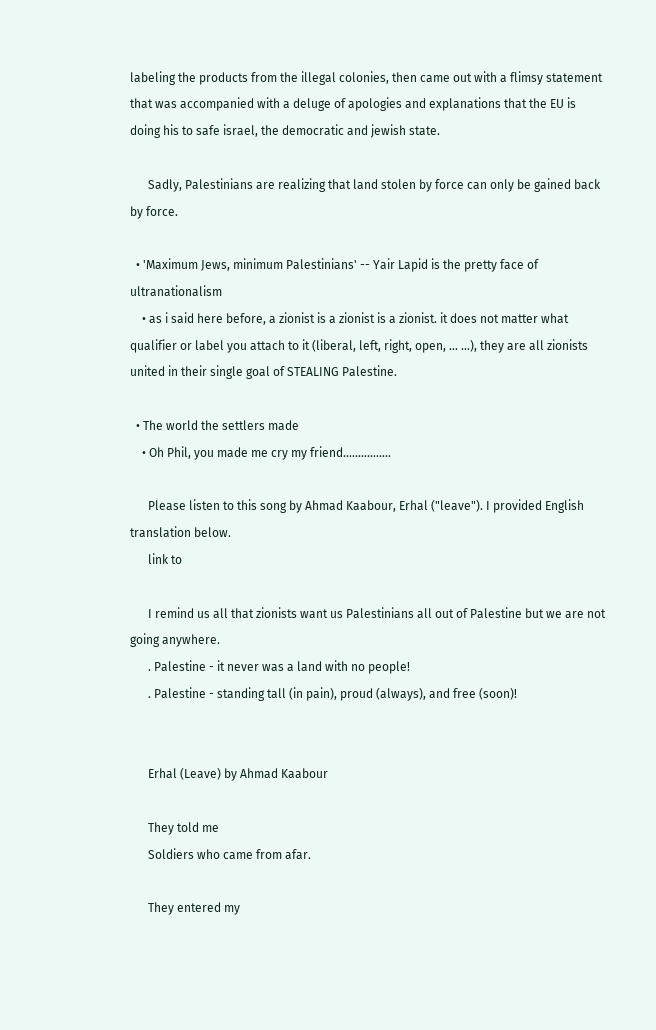labeling the products from the illegal colonies, then came out with a flimsy statement that was accompanied with a deluge of apologies and explanations that the EU is doing his to safe israel, the democratic and jewish state.

      Sadly, Palestinians are realizing that land stolen by force can only be gained back by force.

  • 'Maximum Jews, minimum Palestinians' -- Yair Lapid is the pretty face of ultranationalism
    • as i said here before, a zionist is a zionist is a zionist. it does not matter what qualifier or label you attach to it (liberal, left, right, open, ... ...), they are all zionists united in their single goal of STEALING Palestine.

  • The world the settlers made
    • Oh Phil, you made me cry my friend................

      Please listen to this song by Ahmad Kaabour, Erhal ("leave"). I provided English translation below.
      link to

      I remind us all that zionists want us Palestinians all out of Palestine but we are not going anywhere.
      . Palestine - it never was a land with no people!
      . Palestine - standing tall (in pain), proud (always), and free (soon)!


      Erhal (Leave) by Ahmad Kaabour

      They told me
      Soldiers who came from afar.

      They entered my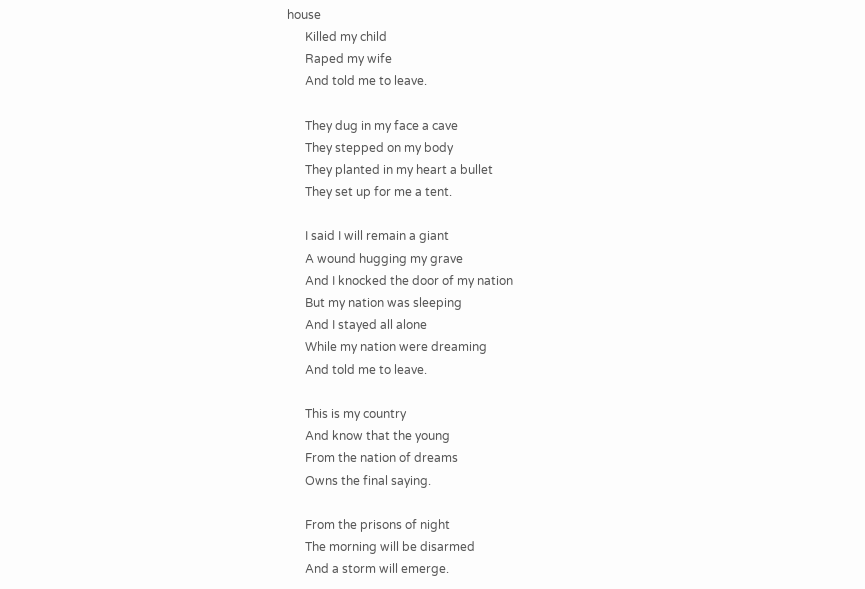house
      Killed my child
      Raped my wife
      And told me to leave.

      They dug in my face a cave
      They stepped on my body
      They planted in my heart a bullet
      They set up for me a tent.

      I said I will remain a giant
      A wound hugging my grave
      And I knocked the door of my nation
      But my nation was sleeping
      And I stayed all alone
      While my nation were dreaming
      And told me to leave.

      This is my country
      And know that the young
      From the nation of dreams
      Owns the final saying.

      From the prisons of night
      The morning will be disarmed
      And a storm will emerge.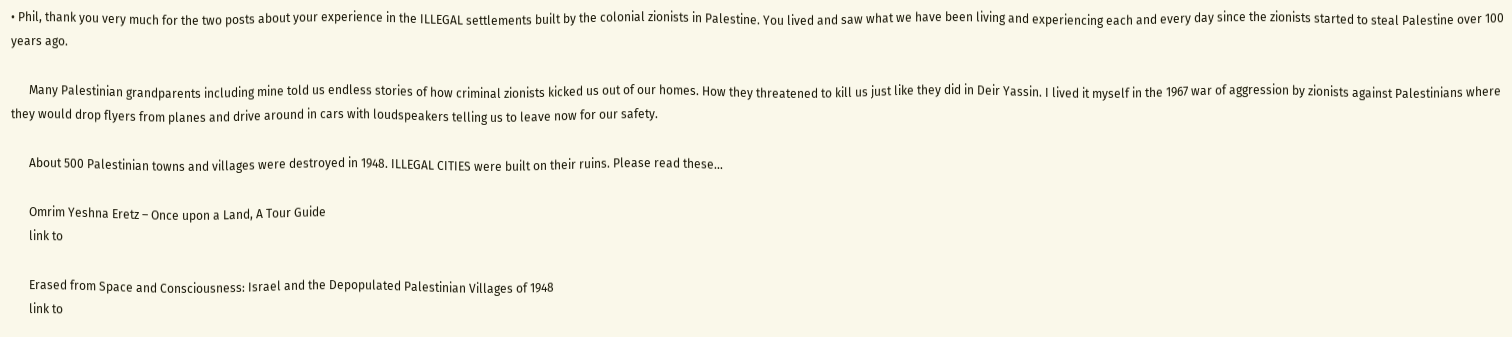• Phil, thank you very much for the two posts about your experience in the ILLEGAL settlements built by the colonial zionists in Palestine. You lived and saw what we have been living and experiencing each and every day since the zionists started to steal Palestine over 100 years ago.

      Many Palestinian grandparents including mine told us endless stories of how criminal zionists kicked us out of our homes. How they threatened to kill us just like they did in Deir Yassin. I lived it myself in the 1967 war of aggression by zionists against Palestinians where they would drop flyers from planes and drive around in cars with loudspeakers telling us to leave now for our safety.

      About 500 Palestinian towns and villages were destroyed in 1948. ILLEGAL CITIES were built on their ruins. Please read these...

      Omrim Yeshna Eretz – Once upon a Land, A Tour Guide
      link to

      Erased from Space and Consciousness: Israel and the Depopulated Palestinian Villages of 1948
      link to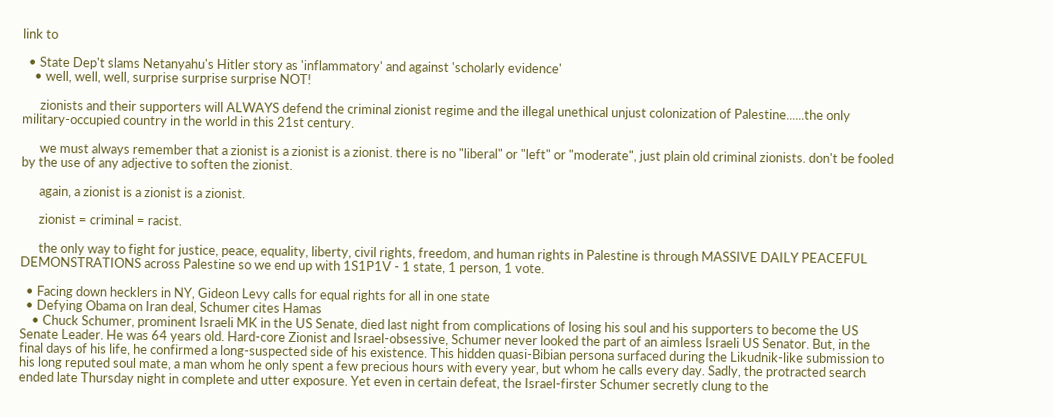link to

  • State Dep't slams Netanyahu's Hitler story as 'inflammatory' and against 'scholarly evidence'
    • well, well, well, surprise surprise surprise NOT!

      zionists and their supporters will ALWAYS defend the criminal zionist regime and the illegal unethical unjust colonization of Palestine......the only military-occupied country in the world in this 21st century.

      we must always remember that a zionist is a zionist is a zionist. there is no "liberal" or "left" or "moderate", just plain old criminal zionists. don't be fooled by the use of any adjective to soften the zionist.

      again, a zionist is a zionist is a zionist.

      zionist = criminal = racist.

      the only way to fight for justice, peace, equality, liberty, civil rights, freedom, and human rights in Palestine is through MASSIVE DAILY PEACEFUL DEMONSTRATIONS across Palestine so we end up with 1S1P1V - 1 state, 1 person, 1 vote.

  • Facing down hecklers in NY, Gideon Levy calls for equal rights for all in one state
  • Defying Obama on Iran deal, Schumer cites Hamas
    • Chuck Schumer, prominent Israeli MK in the US Senate, died last night from complications of losing his soul and his supporters to become the US Senate Leader. He was 64 years old. Hard-core Zionist and Israel-obsessive, Schumer never looked the part of an aimless Israeli US Senator. But, in the final days of his life, he confirmed a long-suspected side of his existence. This hidden quasi-Bibian persona surfaced during the Likudnik-like submission to his long reputed soul mate, a man whom he only spent a few precious hours with every year, but whom he calls every day. Sadly, the protracted search ended late Thursday night in complete and utter exposure. Yet even in certain defeat, the Israel-firster Schumer secretly clung to the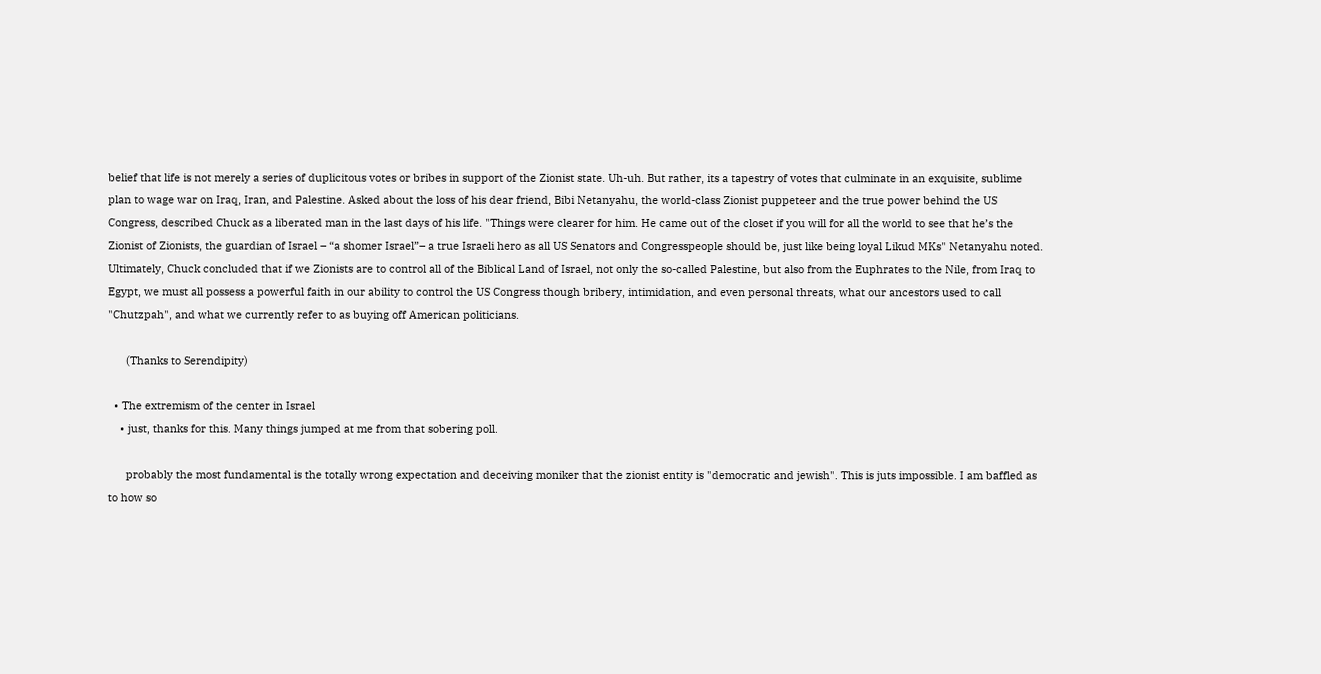belief that life is not merely a series of duplicitous votes or bribes in support of the Zionist state. Uh-uh. But rather, its a tapestry of votes that culminate in an exquisite, sublime plan to wage war on Iraq, Iran, and Palestine. Asked about the loss of his dear friend, Bibi Netanyahu, the world-class Zionist puppeteer and the true power behind the US Congress, described Chuck as a liberated man in the last days of his life. "Things were clearer for him. He came out of the closet if you will for all the world to see that he’s the Zionist of Zionists, the guardian of Israel – “a shomer Israel”– a true Israeli hero as all US Senators and Congresspeople should be, just like being loyal Likud MKs" Netanyahu noted. Ultimately, Chuck concluded that if we Zionists are to control all of the Biblical Land of Israel, not only the so-called Palestine, but also from the Euphrates to the Nile, from Iraq to Egypt, we must all possess a powerful faith in our ability to control the US Congress though bribery, intimidation, and even personal threats, what our ancestors used to call "Chutzpah", and what we currently refer to as buying off American politicians.

      (Thanks to Serendipity)

  • The extremism of the center in Israel
    • just, thanks for this. Many things jumped at me from that sobering poll.

      probably the most fundamental is the totally wrong expectation and deceiving moniker that the zionist entity is "democratic and jewish". This is juts impossible. I am baffled as to how so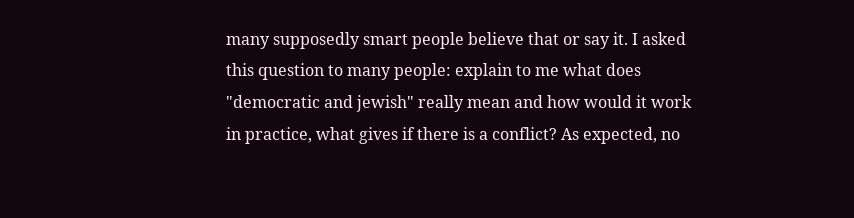many supposedly smart people believe that or say it. I asked this question to many people: explain to me what does "democratic and jewish" really mean and how would it work in practice, what gives if there is a conflict? As expected, no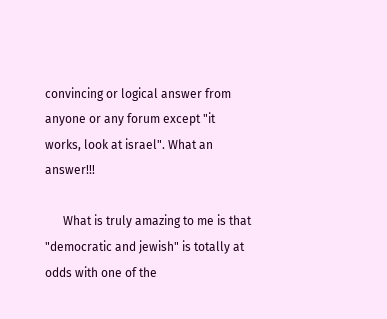convincing or logical answer from anyone or any forum except "it works, look at israel". What an answer!!!

      What is truly amazing to me is that "democratic and jewish" is totally at odds with one of the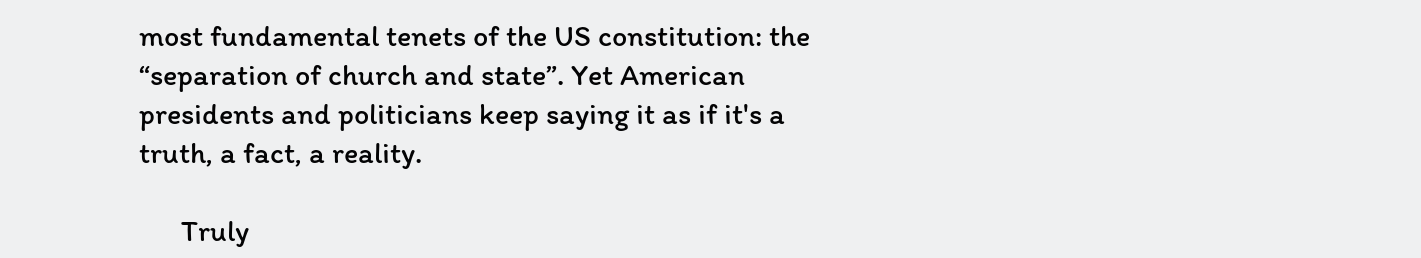most fundamental tenets of the US constitution: the “separation of church and state”. Yet American presidents and politicians keep saying it as if it's a truth, a fact, a reality.

      Truly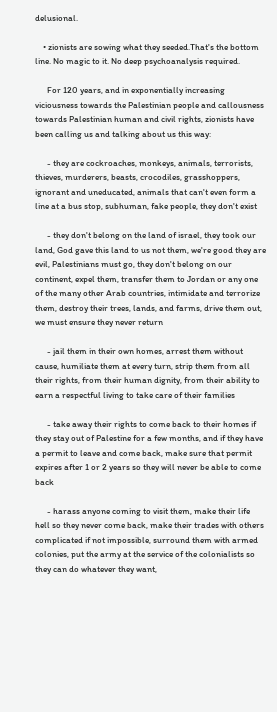delusional.

    • zionists are sowing what they seeded.That's the bottom line. No magic to it. No deep psychoanalysis required.

      For 120 years, and in exponentially increasing viciousness towards the Palestinian people and callousness towards Palestinian human and civil rights, zionists have been calling us and talking about us this way:

      - they are cockroaches, monkeys, animals, terrorists, thieves, murderers, beasts, crocodiles, grasshoppers, ignorant and uneducated, animals that can't even form a line at a bus stop, subhuman, fake people, they don't exist

      - they don't belong on the land of israel, they took our land, God gave this land to us not them, we're good they are evil, Palestinians must go, they don't belong on our continent, expel them, transfer them to Jordan or any one of the many other Arab countries, intimidate and terrorize them, destroy their trees, lands, and farms, drive them out, we must ensure they never return

      - jail them in their own homes, arrest them without cause, humiliate them at every turn, strip them from all their rights, from their human dignity, from their ability to earn a respectful living to take care of their families

      - take away their rights to come back to their homes if they stay out of Palestine for a few months, and if they have a permit to leave and come back, make sure that permit expires after 1 or 2 years so they will never be able to come back

      - harass anyone coming to visit them, make their life hell so they never come back, make their trades with others complicated if not impossible, surround them with armed colonies, put the army at the service of the colonialists so they can do whatever they want,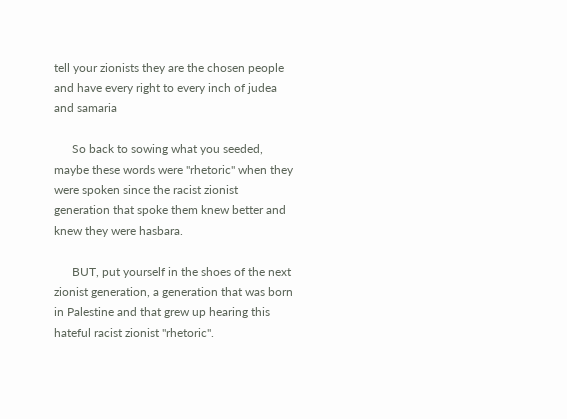tell your zionists they are the chosen people and have every right to every inch of judea and samaria

      So back to sowing what you seeded, maybe these words were "rhetoric" when they were spoken since the racist zionist generation that spoke them knew better and knew they were hasbara.

      BUT, put yourself in the shoes of the next zionist generation, a generation that was born in Palestine and that grew up hearing this hateful racist zionist "rhetoric".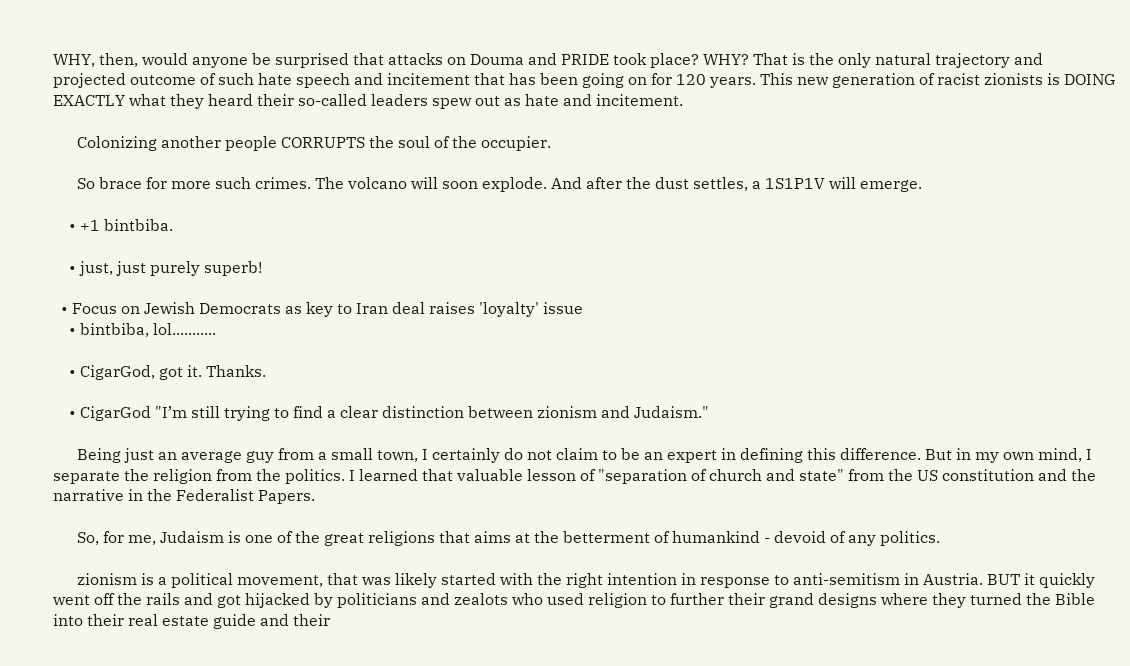WHY, then, would anyone be surprised that attacks on Douma and PRIDE took place? WHY? That is the only natural trajectory and projected outcome of such hate speech and incitement that has been going on for 120 years. This new generation of racist zionists is DOING EXACTLY what they heard their so-called leaders spew out as hate and incitement.

      Colonizing another people CORRUPTS the soul of the occupier.

      So brace for more such crimes. The volcano will soon explode. And after the dust settles, a 1S1P1V will emerge.

    • +1 bintbiba.

    • just, just purely superb!

  • Focus on Jewish Democrats as key to Iran deal raises 'loyalty' issue
    • bintbiba, lol...........

    • CigarGod, got it. Thanks.

    • CigarGod "I’m still trying to find a clear distinction between zionism and Judaism."

      Being just an average guy from a small town, I certainly do not claim to be an expert in defining this difference. But in my own mind, I separate the religion from the politics. I learned that valuable lesson of "separation of church and state" from the US constitution and the narrative in the Federalist Papers.

      So, for me, Judaism is one of the great religions that aims at the betterment of humankind - devoid of any politics.

      zionism is a political movement, that was likely started with the right intention in response to anti-semitism in Austria. BUT it quickly went off the rails and got hijacked by politicians and zealots who used religion to further their grand designs where they turned the Bible into their real estate guide and their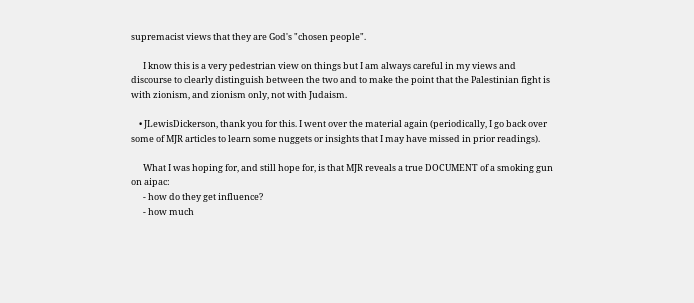supremacist views that they are God's "chosen people".

      I know this is a very pedestrian view on things but I am always careful in my views and discourse to clearly distinguish between the two and to make the point that the Palestinian fight is with zionism, and zionism only, not with Judaism.

    • JLewisDickerson, thank you for this. I went over the material again (periodically, I go back over some of MJR articles to learn some nuggets or insights that I may have missed in prior readings).

      What I was hoping for, and still hope for, is that MJR reveals a true DOCUMENT of a smoking gun on aipac:
      - how do they get influence?
      - how much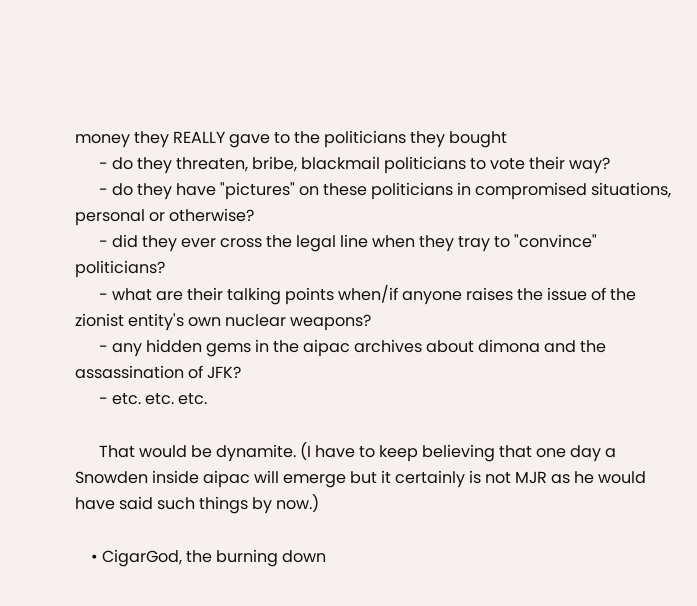money they REALLY gave to the politicians they bought
      - do they threaten, bribe, blackmail politicians to vote their way?
      - do they have "pictures" on these politicians in compromised situations, personal or otherwise?
      - did they ever cross the legal line when they tray to "convince" politicians?
      - what are their talking points when/if anyone raises the issue of the zionist entity's own nuclear weapons?
      - any hidden gems in the aipac archives about dimona and the assassination of JFK?
      - etc. etc. etc.

      That would be dynamite. (I have to keep believing that one day a Snowden inside aipac will emerge but it certainly is not MJR as he would have said such things by now.)

    • CigarGod, the burning down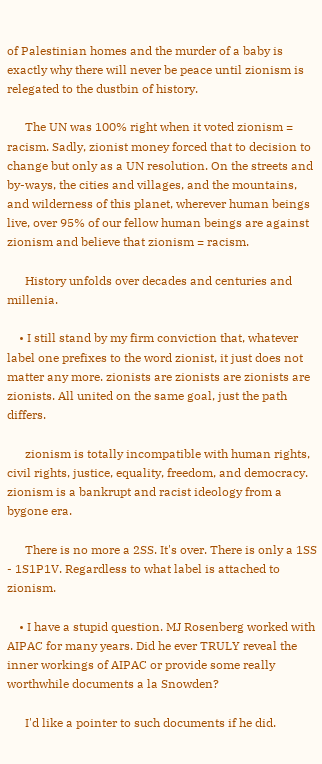of Palestinian homes and the murder of a baby is exactly why there will never be peace until zionism is relegated to the dustbin of history.

      The UN was 100% right when it voted zionism = racism. Sadly, zionist money forced that to decision to change but only as a UN resolution. On the streets and by-ways, the cities and villages, and the mountains, and wilderness of this planet, wherever human beings live, over 95% of our fellow human beings are against zionism and believe that zionism = racism.

      History unfolds over decades and centuries and millenia.

    • I still stand by my firm conviction that, whatever label one prefixes to the word zionist, it just does not matter any more. zionists are zionists are zionists are zionists. All united on the same goal, just the path differs.

      zionism is totally incompatible with human rights, civil rights, justice, equality, freedom, and democracy. zionism is a bankrupt and racist ideology from a bygone era.

      There is no more a 2SS. It's over. There is only a 1SS - 1S1P1V. Regardless to what label is attached to zionism.

    • I have a stupid question. MJ Rosenberg worked with AIPAC for many years. Did he ever TRULY reveal the inner workings of AIPAC or provide some really worthwhile documents a la Snowden?

      I'd like a pointer to such documents if he did.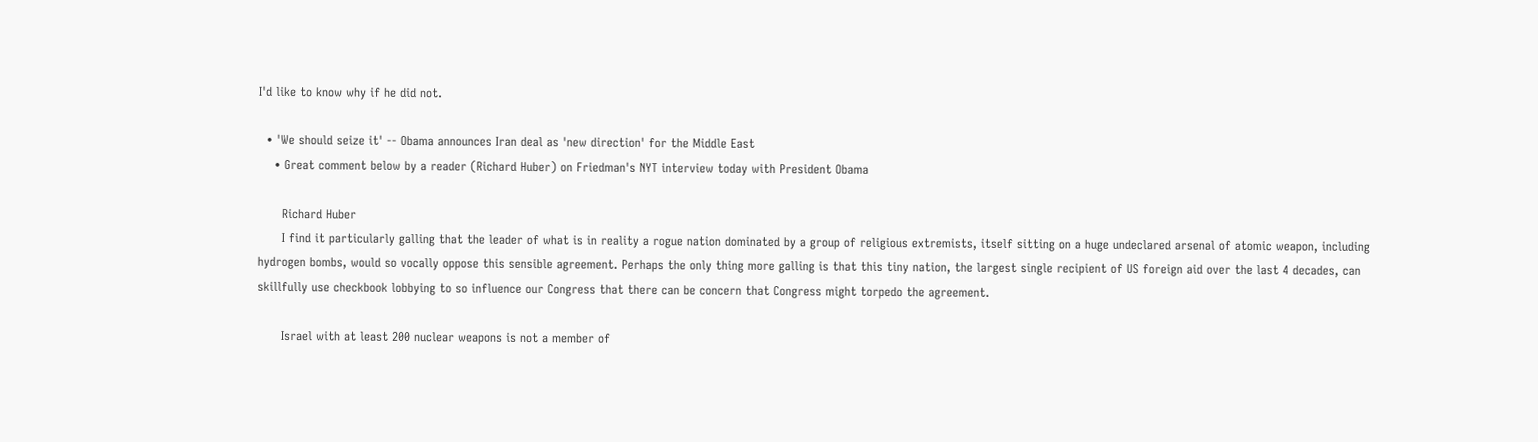I'd like to know why if he did not.

  • 'We should seize it' -- Obama announces Iran deal as 'new direction' for the Middle East
    • Great comment below by a reader (Richard Huber) on Friedman's NYT interview today with President Obama

      Richard Huber
      I find it particularly galling that the leader of what is in reality a rogue nation dominated by a group of religious extremists, itself sitting on a huge undeclared arsenal of atomic weapon, including hydrogen bombs, would so vocally oppose this sensible agreement. Perhaps the only thing more galling is that this tiny nation, the largest single recipient of US foreign aid over the last 4 decades, can skillfully use checkbook lobbying to so influence our Congress that there can be concern that Congress might torpedo the agreement.

      Israel with at least 200 nuclear weapons is not a member of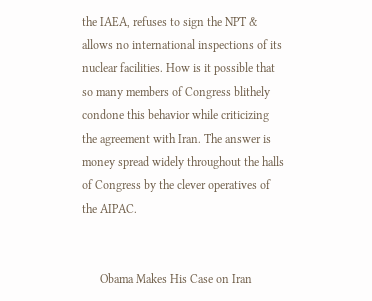the IAEA, refuses to sign the NPT & allows no international inspections of its nuclear facilities. How is it possible that so many members of Congress blithely condone this behavior while criticizing the agreement with Iran. The answer is money spread widely throughout the halls of Congress by the clever operatives of the AIPAC.


      Obama Makes His Case on Iran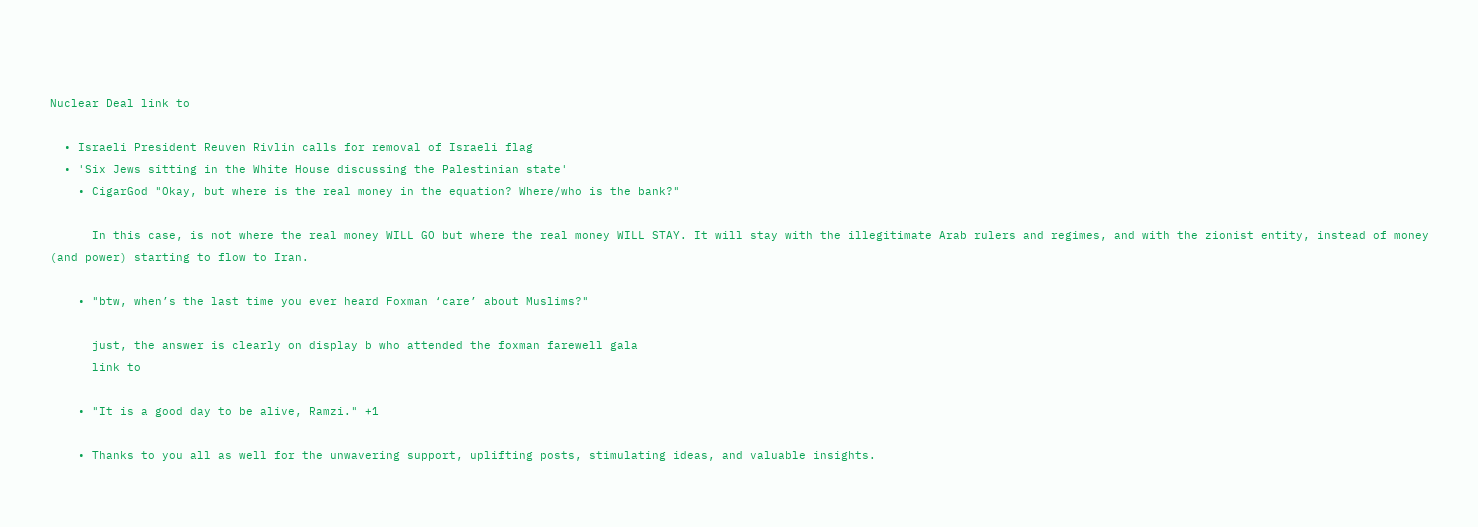Nuclear Deal link to

  • Israeli President Reuven Rivlin calls for removal of Israeli flag
  • 'Six Jews sitting in the White House discussing the Palestinian state'
    • CigarGod "Okay, but where is the real money in the equation? Where/who is the bank?"

      In this case, is not where the real money WILL GO but where the real money WILL STAY. It will stay with the illegitimate Arab rulers and regimes, and with the zionist entity, instead of money (and power) starting to flow to Iran.

    • "btw, when’s the last time you ever heard Foxman ‘care’ about Muslims?"

      just, the answer is clearly on display b who attended the foxman farewell gala
      link to

    • "It is a good day to be alive, Ramzi." +1

    • Thanks to you all as well for the unwavering support, uplifting posts, stimulating ideas, and valuable insights.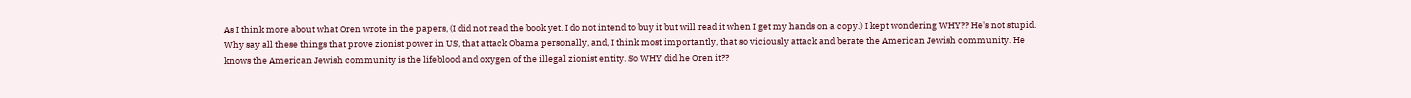As I think more about what Oren wrote in the papers, (I did not read the book yet. I do not intend to buy it but will read it when I get my hands on a copy.) I kept wondering WHY?? He's not stupid. Why say all these things that prove zionist power in US, that attack Obama personally, and, I think most importantly, that so viciously attack and berate the American Jewish community. He knows the American Jewish community is the lifeblood and oxygen of the illegal zionist entity. So WHY did he Oren it??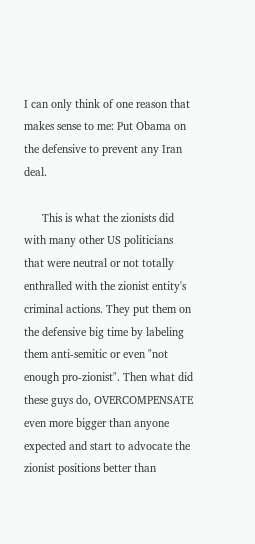I can only think of one reason that makes sense to me: Put Obama on the defensive to prevent any Iran deal.

      This is what the zionists did with many other US politicians that were neutral or not totally enthralled with the zionist entity's criminal actions. They put them on the defensive big time by labeling them anti-semitic or even "not enough pro-zionist". Then what did these guys do, OVERCOMPENSATE even more bigger than anyone expected and start to advocate the zionist positions better than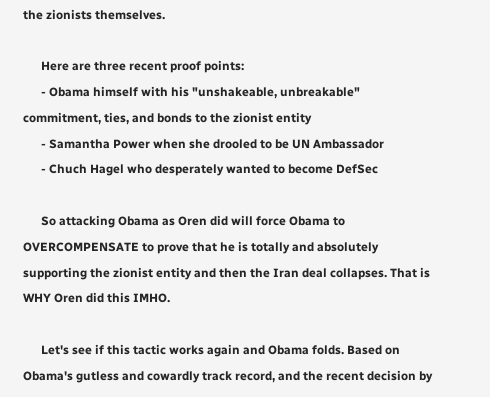the zionists themselves.

      Here are three recent proof points:
      - Obama himself with his "unshakeable, unbreakable" commitment, ties, and bonds to the zionist entity
      - Samantha Power when she drooled to be UN Ambassador
      - Chuch Hagel who desperately wanted to become DefSec

      So attacking Obama as Oren did will force Obama to OVERCOMPENSATE to prove that he is totally and absolutely supporting the zionist entity and then the Iran deal collapses. That is WHY Oren did this IMHO.

      Let's see if this tactic works again and Obama folds. Based on Obama's gutless and cowardly track record, and the recent decision by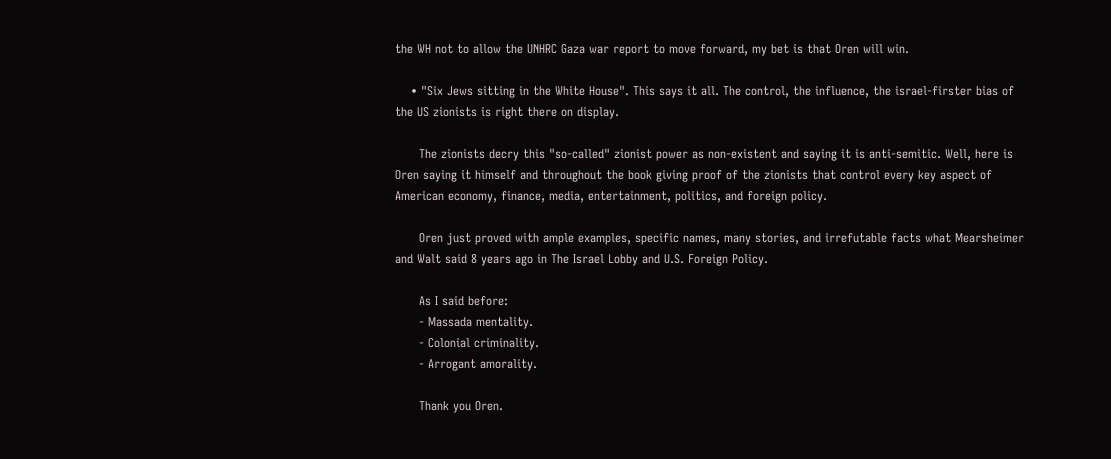the WH not to allow the UNHRC Gaza war report to move forward, my bet is that Oren will win.

    • "Six Jews sitting in the White House". This says it all. The control, the influence, the israel-firster bias of the US zionists is right there on display.

      The zionists decry this "so-called" zionist power as non-existent and saying it is anti-semitic. Well, here is Oren saying it himself and throughout the book giving proof of the zionists that control every key aspect of American economy, finance, media, entertainment, politics, and foreign policy.

      Oren just proved with ample examples, specific names, many stories, and irrefutable facts what Mearsheimer and Walt said 8 years ago in The Israel Lobby and U.S. Foreign Policy.

      As I said before:
      - Massada mentality.
      - Colonial criminality.
      - Arrogant amorality.

      Thank you Oren.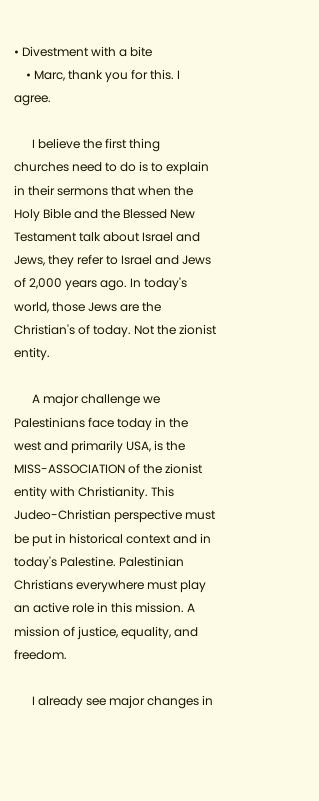• Divestment with a bite
    • Marc, thank you for this. I agree.

      I believe the first thing churches need to do is to explain in their sermons that when the Holy Bible and the Blessed New Testament talk about Israel and Jews, they refer to Israel and Jews of 2,000 years ago. In today's world, those Jews are the Christian's of today. Not the zionist entity.

      A major challenge we Palestinians face today in the west and primarily USA, is the MISS-ASSOCIATION of the zionist entity with Christianity. This Judeo-Christian perspective must be put in historical context and in today's Palestine. Palestinian Christians everywhere must play an active role in this mission. A mission of justice, equality, and freedom.

      I already see major changes in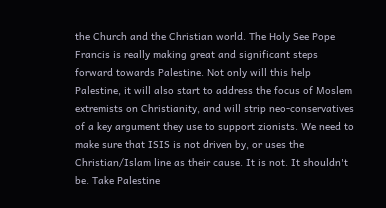the Church and the Christian world. The Holy See Pope Francis is really making great and significant steps forward towards Palestine. Not only will this help Palestine, it will also start to address the focus of Moslem extremists on Christianity, and will strip neo-conservatives of a key argument they use to support zionists. We need to make sure that ISIS is not driven by, or uses the Christian/Islam line as their cause. It is not. It shouldn't be. Take Palestine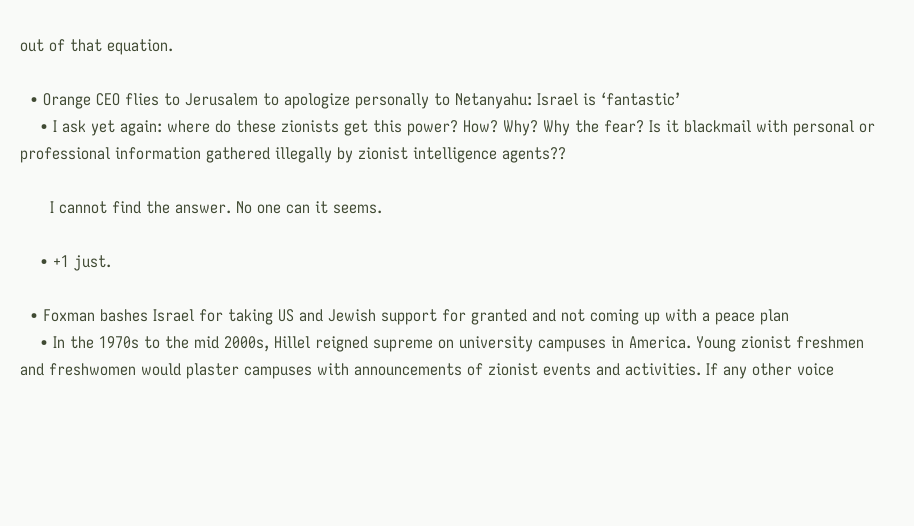out of that equation.

  • Orange CEO flies to Jerusalem to apologize personally to Netanyahu: Israel is ‘fantastic’
    • I ask yet again: where do these zionists get this power? How? Why? Why the fear? Is it blackmail with personal or professional information gathered illegally by zionist intelligence agents??

      I cannot find the answer. No one can it seems.

    • +1 just.

  • Foxman bashes Israel for taking US and Jewish support for granted and not coming up with a peace plan
    • In the 1970s to the mid 2000s, Hillel reigned supreme on university campuses in America. Young zionist freshmen and freshwomen would plaster campuses with announcements of zionist events and activities. If any other voice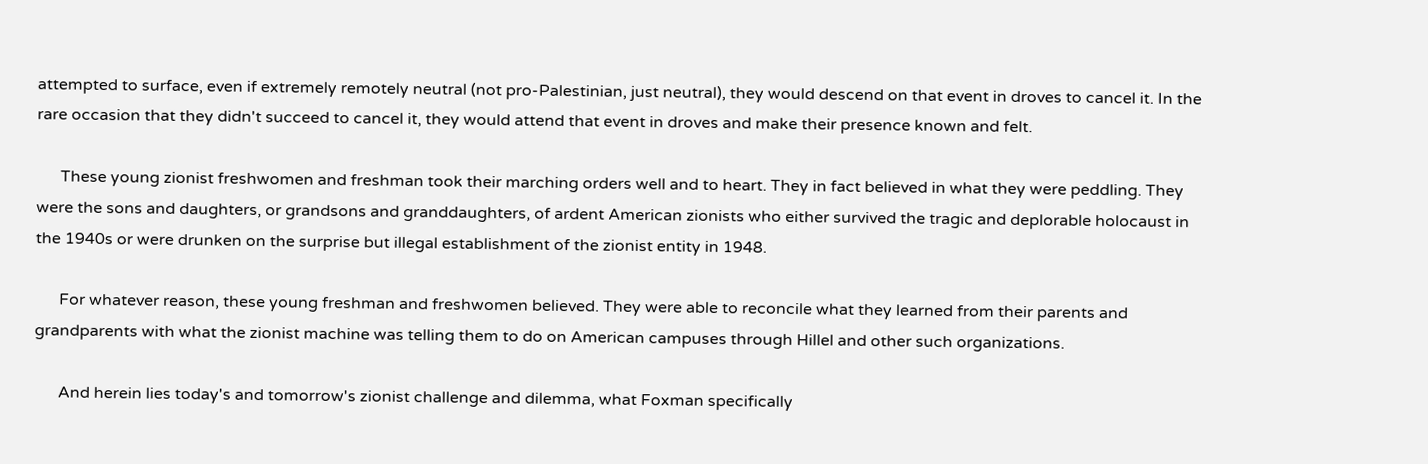attempted to surface, even if extremely remotely neutral (not pro-Palestinian, just neutral), they would descend on that event in droves to cancel it. In the rare occasion that they didn't succeed to cancel it, they would attend that event in droves and make their presence known and felt.

      These young zionist freshwomen and freshman took their marching orders well and to heart. They in fact believed in what they were peddling. They were the sons and daughters, or grandsons and granddaughters, of ardent American zionists who either survived the tragic and deplorable holocaust in the 1940s or were drunken on the surprise but illegal establishment of the zionist entity in 1948.

      For whatever reason, these young freshman and freshwomen believed. They were able to reconcile what they learned from their parents and grandparents with what the zionist machine was telling them to do on American campuses through Hillel and other such organizations.

      And herein lies today's and tomorrow's zionist challenge and dilemma, what Foxman specifically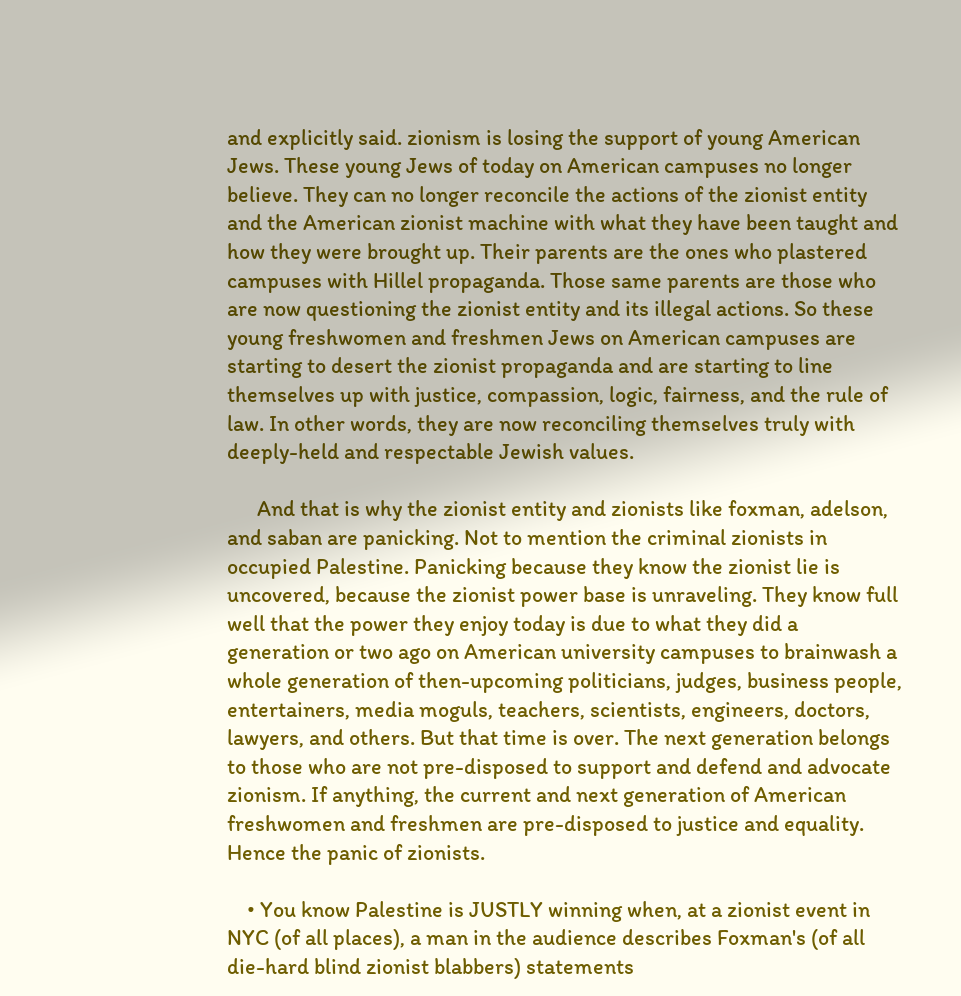and explicitly said. zionism is losing the support of young American Jews. These young Jews of today on American campuses no longer believe. They can no longer reconcile the actions of the zionist entity and the American zionist machine with what they have been taught and how they were brought up. Their parents are the ones who plastered campuses with Hillel propaganda. Those same parents are those who are now questioning the zionist entity and its illegal actions. So these young freshwomen and freshmen Jews on American campuses are starting to desert the zionist propaganda and are starting to line themselves up with justice, compassion, logic, fairness, and the rule of law. In other words, they are now reconciling themselves truly with deeply-held and respectable Jewish values.

      And that is why the zionist entity and zionists like foxman, adelson, and saban are panicking. Not to mention the criminal zionists in occupied Palestine. Panicking because they know the zionist lie is uncovered, because the zionist power base is unraveling. They know full well that the power they enjoy today is due to what they did a generation or two ago on American university campuses to brainwash a whole generation of then-upcoming politicians, judges, business people, entertainers, media moguls, teachers, scientists, engineers, doctors, lawyers, and others. But that time is over. The next generation belongs to those who are not pre-disposed to support and defend and advocate zionism. If anything, the current and next generation of American freshwomen and freshmen are pre-disposed to justice and equality. Hence the panic of zionists.

    • You know Palestine is JUSTLY winning when, at a zionist event in NYC (of all places), a man in the audience describes Foxman's (of all die-hard blind zionist blabbers) statements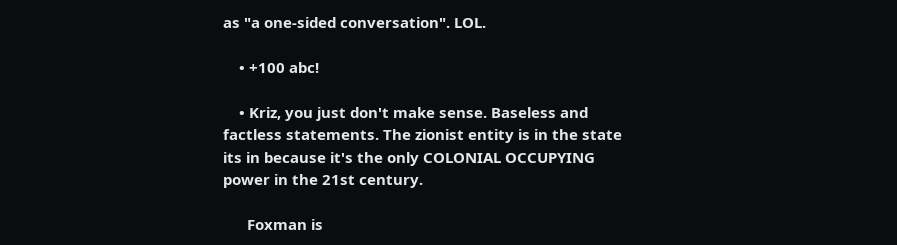as "a one-sided conversation". LOL.

    • +100 abc!

    • Kriz, you just don't make sense. Baseless and factless statements. The zionist entity is in the state its in because it's the only COLONIAL OCCUPYING power in the 21st century.

      Foxman is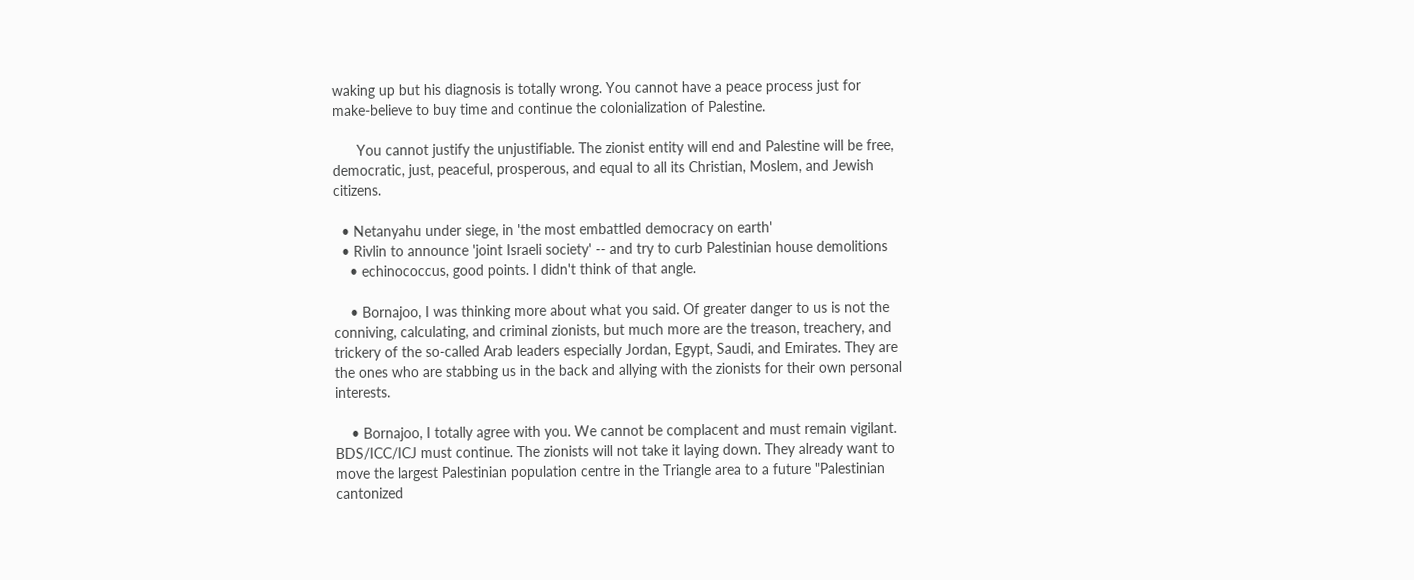waking up but his diagnosis is totally wrong. You cannot have a peace process just for make-believe to buy time and continue the colonialization of Palestine.

      You cannot justify the unjustifiable. The zionist entity will end and Palestine will be free, democratic, just, peaceful, prosperous, and equal to all its Christian, Moslem, and Jewish citizens.

  • Netanyahu under siege, in 'the most embattled democracy on earth'
  • Rivlin to announce 'joint Israeli society' -- and try to curb Palestinian house demolitions
    • echinococcus, good points. I didn't think of that angle.

    • Bornajoo, I was thinking more about what you said. Of greater danger to us is not the conniving, calculating, and criminal zionists, but much more are the treason, treachery, and trickery of the so-called Arab leaders especially Jordan, Egypt, Saudi, and Emirates. They are the ones who are stabbing us in the back and allying with the zionists for their own personal interests.

    • Bornajoo, I totally agree with you. We cannot be complacent and must remain vigilant. BDS/ICC/ICJ must continue. The zionists will not take it laying down. They already want to move the largest Palestinian population centre in the Triangle area to a future "Palestinian cantonized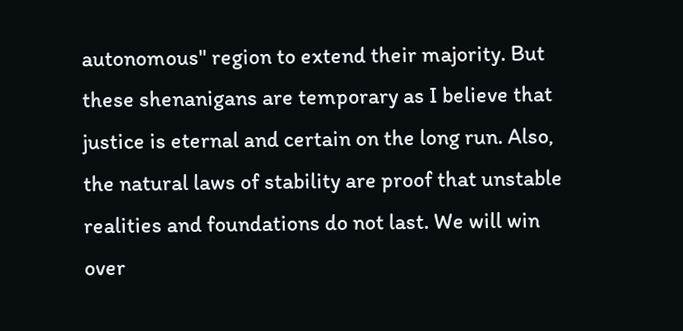autonomous" region to extend their majority. But these shenanigans are temporary as I believe that justice is eternal and certain on the long run. Also, the natural laws of stability are proof that unstable realities and foundations do not last. We will win over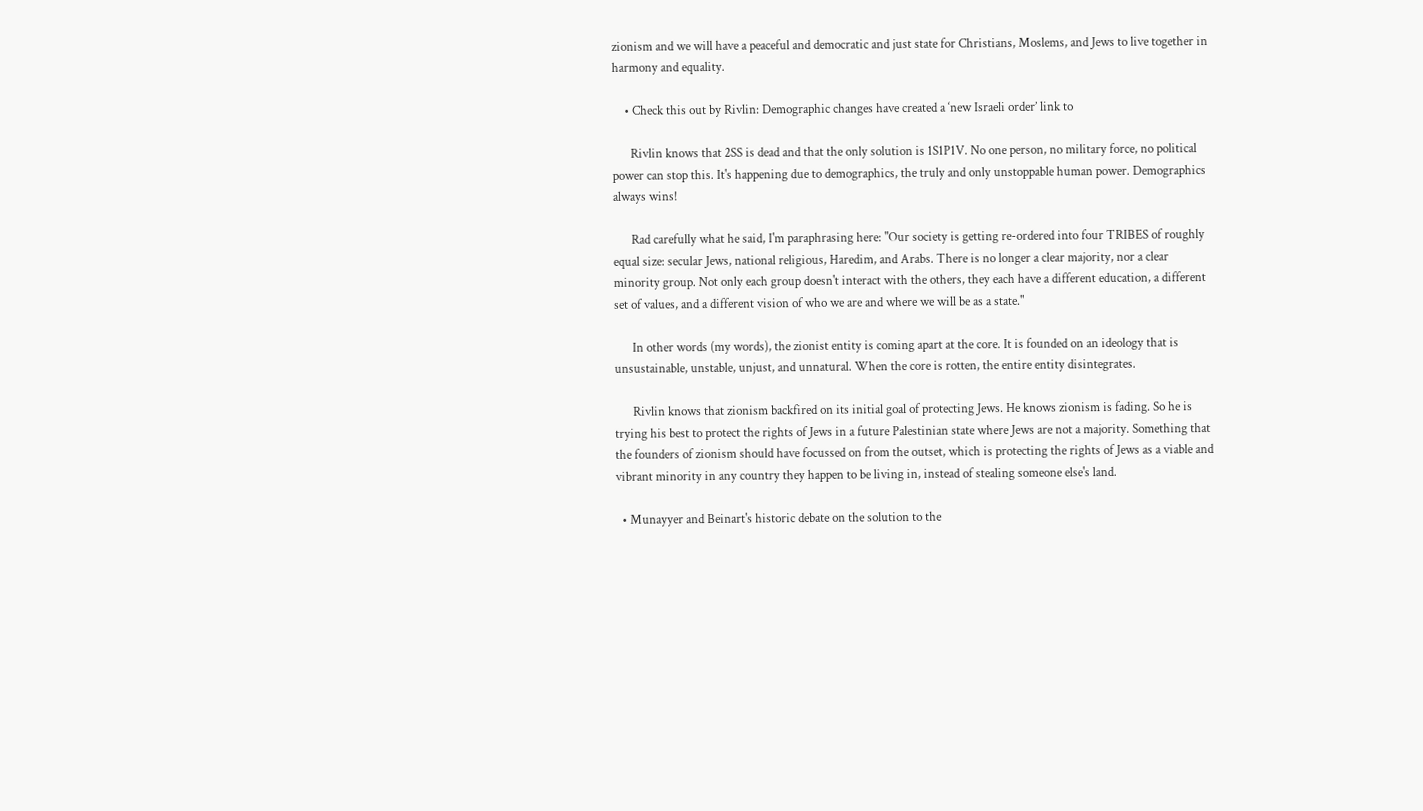zionism and we will have a peaceful and democratic and just state for Christians, Moslems, and Jews to live together in harmony and equality.

    • Check this out by Rivlin: Demographic changes have created a ‘new Israeli order’ link to

      Rivlin knows that 2SS is dead and that the only solution is 1S1P1V. No one person, no military force, no political power can stop this. It's happening due to demographics, the truly and only unstoppable human power. Demographics always wins!

      Rad carefully what he said, I'm paraphrasing here: "Our society is getting re-ordered into four TRIBES of roughly equal size: secular Jews, national religious, Haredim, and Arabs. There is no longer a clear majority, nor a clear minority group. Not only each group doesn't interact with the others, they each have a different education, a different set of values, and a different vision of who we are and where we will be as a state."

      In other words (my words), the zionist entity is coming apart at the core. It is founded on an ideology that is unsustainable, unstable, unjust, and unnatural. When the core is rotten, the entire entity disintegrates.

      Rivlin knows that zionism backfired on its initial goal of protecting Jews. He knows zionism is fading. So he is trying his best to protect the rights of Jews in a future Palestinian state where Jews are not a majority. Something that the founders of zionism should have focussed on from the outset, which is protecting the rights of Jews as a viable and vibrant minority in any country they happen to be living in, instead of stealing someone else's land.

  • Munayyer and Beinart's historic debate on the solution to the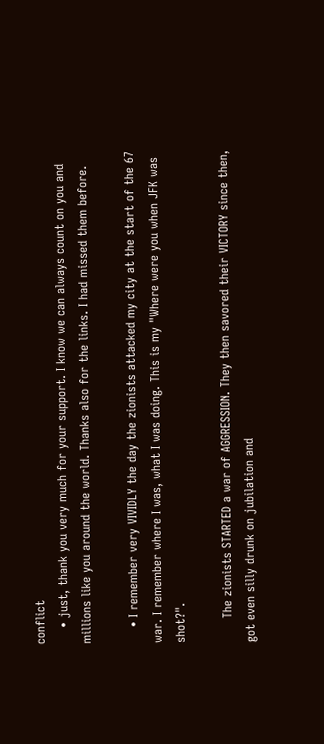conflict
    • just, thank you very much for your support. I know we can always count on you and millions like you around the world. Thanks also for the links. I had missed them before.

    • I remember very VIVIDLY the day the zionists attacked my city at the start of the 67 war. I remember where I was, what I was doing. This is my "Where were you when JFK was shot?".

      The zionists STARTED a war of AGGRESSION. They then savored their VICTORY since then, got even silly drunk on jubilation and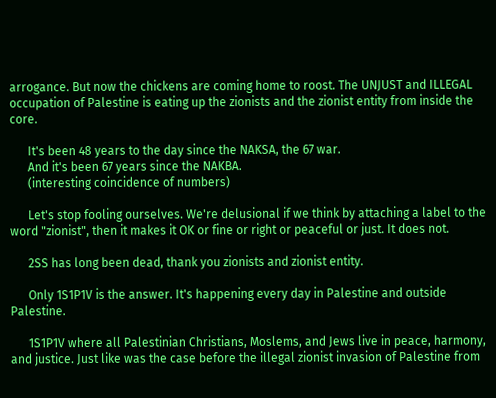arrogance. But now the chickens are coming home to roost. The UNJUST and ILLEGAL occupation of Palestine is eating up the zionists and the zionist entity from inside the core.

      It's been 48 years to the day since the NAKSA, the 67 war.
      And it's been 67 years since the NAKBA.
      (interesting coincidence of numbers)

      Let's stop fooling ourselves. We're delusional if we think by attaching a label to the word "zionist", then it makes it OK or fine or right or peaceful or just. It does not.

      2SS has long been dead, thank you zionists and zionist entity.

      Only 1S1P1V is the answer. It's happening every day in Palestine and outside Palestine.

      1S1P1V where all Palestinian Christians, Moslems, and Jews live in peace, harmony, and justice. Just like was the case before the illegal zionist invasion of Palestine from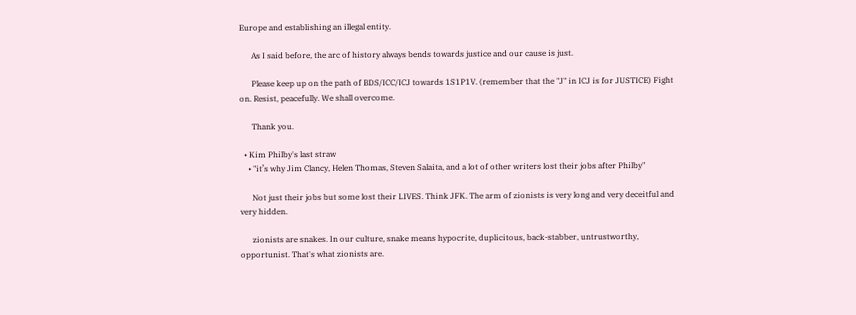Europe and establishing an illegal entity.

      As I said before, the arc of history always bends towards justice and our cause is just.

      Please keep up on the path of BDS/ICC/ICJ towards 1S1P1V. (remember that the "J" in ICJ is for JUSTICE) Fight on. Resist, peacefully. We shall overcome.

      Thank you.

  • Kim Philby's last straw
    • "it’s why Jim Clancy, Helen Thomas, Steven Salaita, and a lot of other writers lost their jobs after Philby"

      Not just their jobs but some lost their LIVES. Think JFK. The arm of zionists is very long and very deceitful and very hidden.

      zionists are snakes. In our culture, snake means hypocrite, duplicitous, back-stabber, untrustworthy, opportunist. That's what zionists are.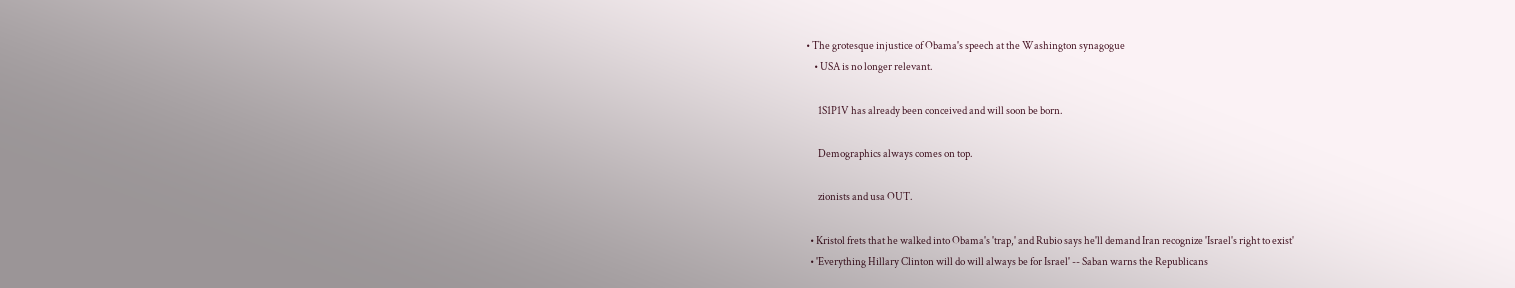• The grotesque injustice of Obama's speech at the Washington synagogue
    • USA is no longer relevant.

      1S1P1V has already been conceived and will soon be born.

      Demographics always comes on top.

      zionists and usa OUT.

  • Kristol frets that he walked into Obama's 'trap,' and Rubio says he'll demand Iran recognize 'Israel's right to exist'
  • 'Everything Hillary Clinton will do will always be for Israel' -- Saban warns the Republicans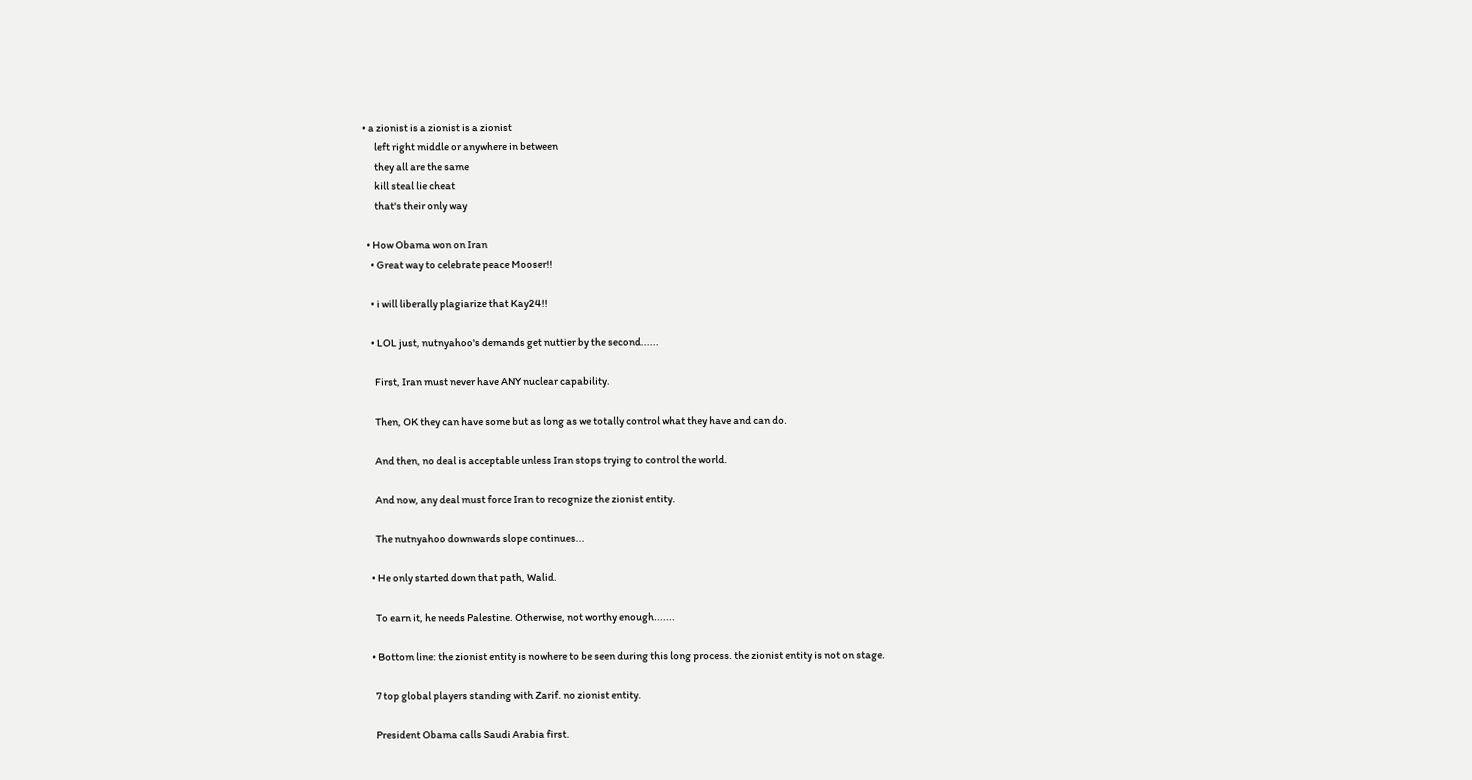• a zionist is a zionist is a zionist
      left right middle or anywhere in between
      they all are the same
      kill steal lie cheat
      that's their only way

  • How Obama won on Iran
    • Great way to celebrate peace Mooser!!

    • i will liberally plagiarize that Kay24!!

    • LOL just, nutnyahoo's demands get nuttier by the second......

      First, Iran must never have ANY nuclear capability.

      Then, OK they can have some but as long as we totally control what they have and can do.

      And then, no deal is acceptable unless Iran stops trying to control the world.

      And now, any deal must force Iran to recognize the zionist entity.

      The nutnyahoo downwards slope continues...

    • He only started down that path, Walid.

      To earn it, he needs Palestine. Otherwise, not worthy enough.......

    • Bottom line: the zionist entity is nowhere to be seen during this long process. the zionist entity is not on stage.

      7 top global players standing with Zarif. no zionist entity.

      President Obama calls Saudi Arabia first.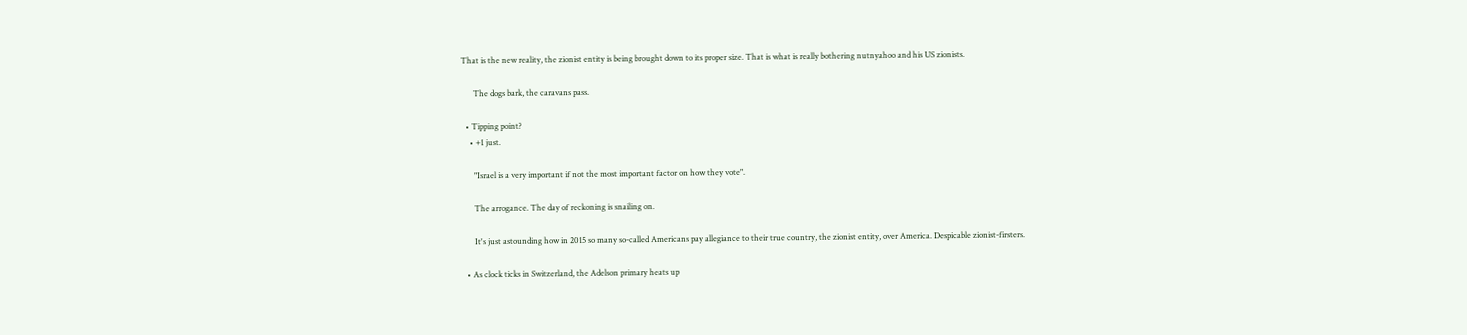That is the new reality, the zionist entity is being brought down to its proper size. That is what is really bothering nutnyahoo and his US zionists.

      The dogs bark, the caravans pass.

  • Tipping point?
    • +1 just.

      "Israel is a very important if not the most important factor on how they vote".

      The arrogance. The day of reckoning is snailing on.

      It's just astounding how in 2015 so many so-called Americans pay allegiance to their true country, the zionist entity, over America. Despicable zionist-firsters.

  • As clock ticks in Switzerland, the Adelson primary heats up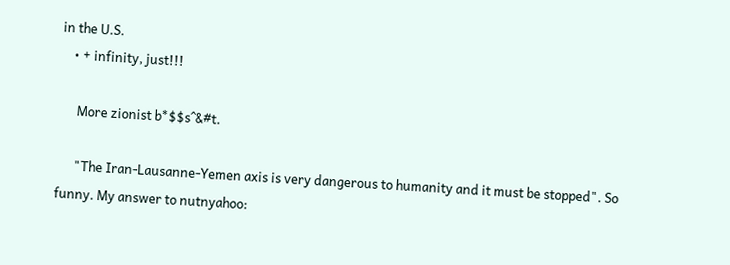in the U.S.
    • + infinity, just!!!

      More zionist b*$$s^&#t.

      "The Iran-Lausanne-Yemen axis is very dangerous to humanity and it must be stopped". So funny. My answer to nutnyahoo: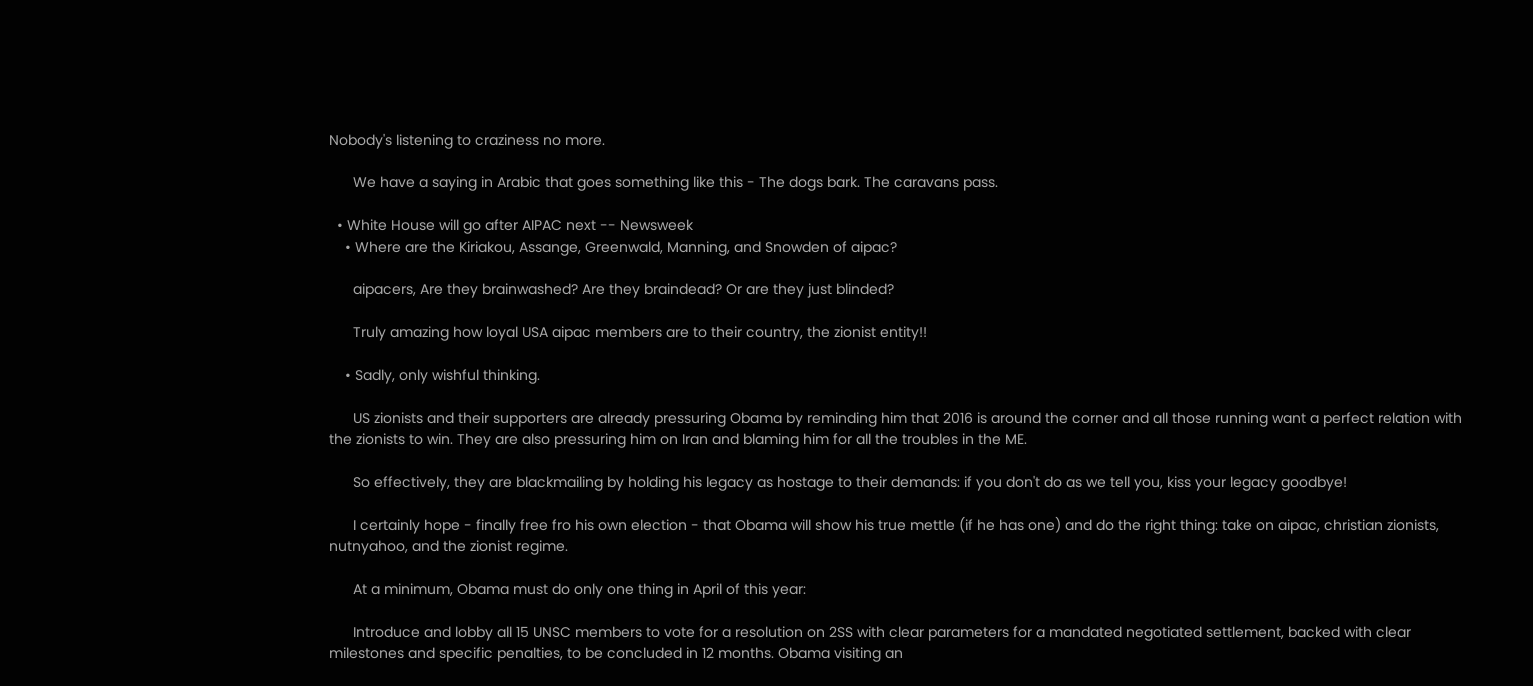Nobody's listening to craziness no more.

      We have a saying in Arabic that goes something like this - The dogs bark. The caravans pass.

  • White House will go after AIPAC next -- Newsweek
    • Where are the Kiriakou, Assange, Greenwald, Manning, and Snowden of aipac?

      aipacers, Are they brainwashed? Are they braindead? Or are they just blinded?

      Truly amazing how loyal USA aipac members are to their country, the zionist entity!!

    • Sadly, only wishful thinking.

      US zionists and their supporters are already pressuring Obama by reminding him that 2016 is around the corner and all those running want a perfect relation with the zionists to win. They are also pressuring him on Iran and blaming him for all the troubles in the ME.

      So effectively, they are blackmailing by holding his legacy as hostage to their demands: if you don't do as we tell you, kiss your legacy goodbye!

      I certainly hope - finally free fro his own election - that Obama will show his true mettle (if he has one) and do the right thing: take on aipac, christian zionists, nutnyahoo, and the zionist regime.

      At a minimum, Obama must do only one thing in April of this year:

      Introduce and lobby all 15 UNSC members to vote for a resolution on 2SS with clear parameters for a mandated negotiated settlement, backed with clear milestones and specific penalties, to be concluded in 12 months. Obama visiting an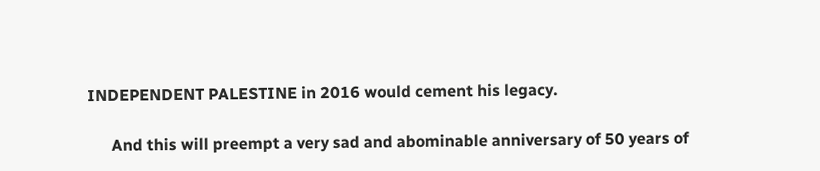INDEPENDENT PALESTINE in 2016 would cement his legacy.

      And this will preempt a very sad and abominable anniversary of 50 years of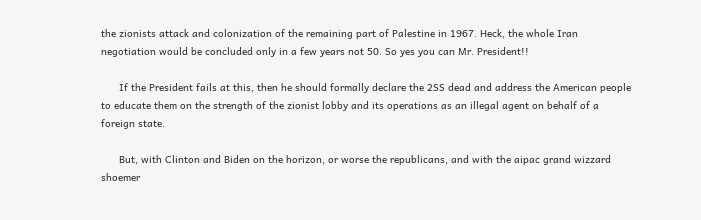the zionists attack and colonization of the remaining part of Palestine in 1967. Heck, the whole Iran negotiation would be concluded only in a few years not 50. So yes you can Mr. President!!

      If the President fails at this, then he should formally declare the 2SS dead and address the American people to educate them on the strength of the zionist lobby and its operations as an illegal agent on behalf of a foreign state.

      But, with Clinton and Biden on the horizon, or worse the republicans, and with the aipac grand wizzard shoemer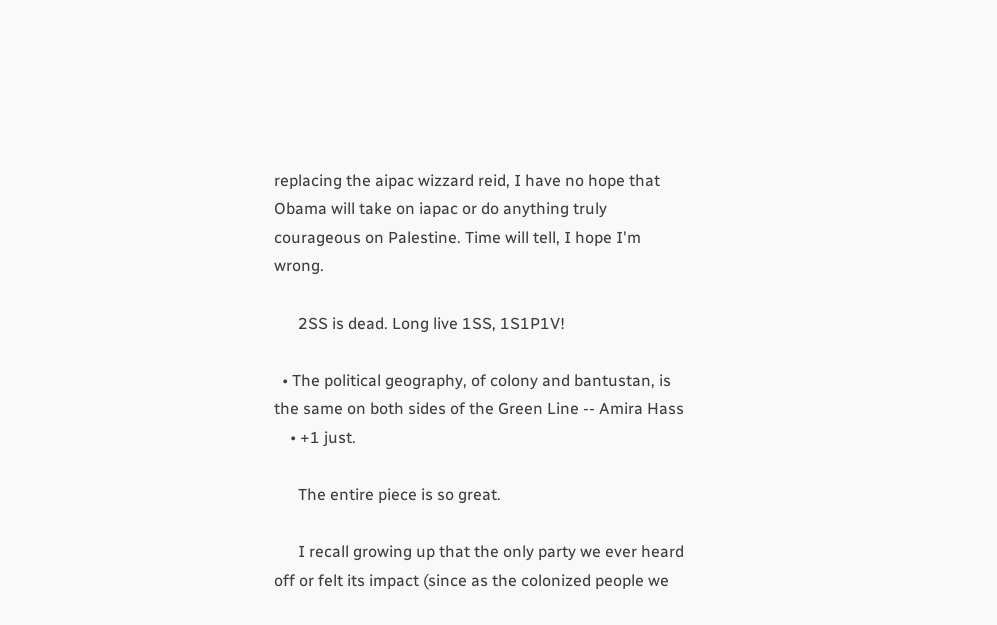replacing the aipac wizzard reid, I have no hope that Obama will take on iapac or do anything truly courageous on Palestine. Time will tell, I hope I'm wrong.

      2SS is dead. Long live 1SS, 1S1P1V!

  • The political geography, of colony and bantustan, is the same on both sides of the Green Line -- Amira Hass
    • +1 just.

      The entire piece is so great.

      I recall growing up that the only party we ever heard off or felt its impact (since as the colonized people we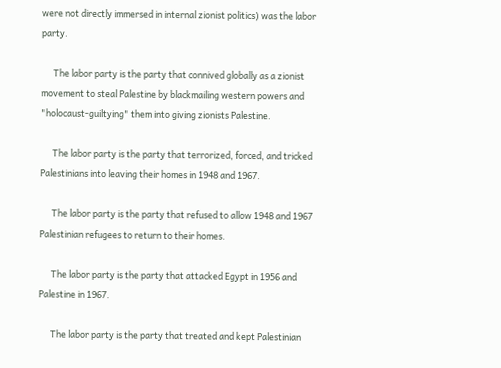were not directly immersed in internal zionist politics) was the labor party.

      The labor party is the party that connived globally as a zionist movement to steal Palestine by blackmailing western powers and "holocaust-guiltying" them into giving zionists Palestine.

      The labor party is the party that terrorized, forced, and tricked Palestinians into leaving their homes in 1948 and 1967.

      The labor party is the party that refused to allow 1948 and 1967 Palestinian refugees to return to their homes.

      The labor party is the party that attacked Egypt in 1956 and Palestine in 1967.

      The labor party is the party that treated and kept Palestinian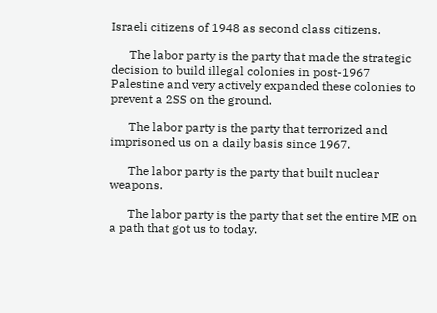Israeli citizens of 1948 as second class citizens.

      The labor party is the party that made the strategic decision to build illegal colonies in post-1967 Palestine and very actively expanded these colonies to prevent a 2SS on the ground.

      The labor party is the party that terrorized and imprisoned us on a daily basis since 1967.

      The labor party is the party that built nuclear weapons.

      The labor party is the party that set the entire ME on a path that got us to today.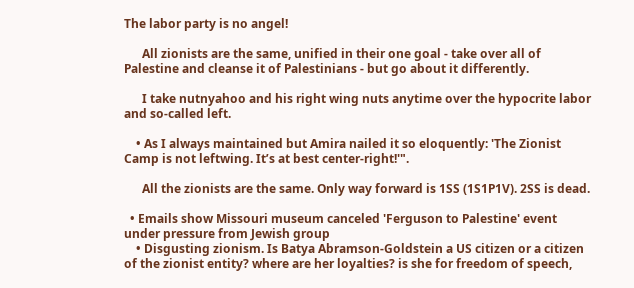The labor party is no angel!

      All zionists are the same, unified in their one goal - take over all of Palestine and cleanse it of Palestinians - but go about it differently.

      I take nutnyahoo and his right wing nuts anytime over the hypocrite labor and so-called left.

    • As I always maintained but Amira nailed it so eloquently: 'The Zionist Camp is not leftwing. It’s at best center-right!'".

      All the zionists are the same. Only way forward is 1SS (1S1P1V). 2SS is dead.

  • Emails show Missouri museum canceled 'Ferguson to Palestine' event under pressure from Jewish group
    • Disgusting zionism. Is Batya Abramson-Goldstein a US citizen or a citizen of the zionist entity? where are her loyalties? is she for freedom of speech,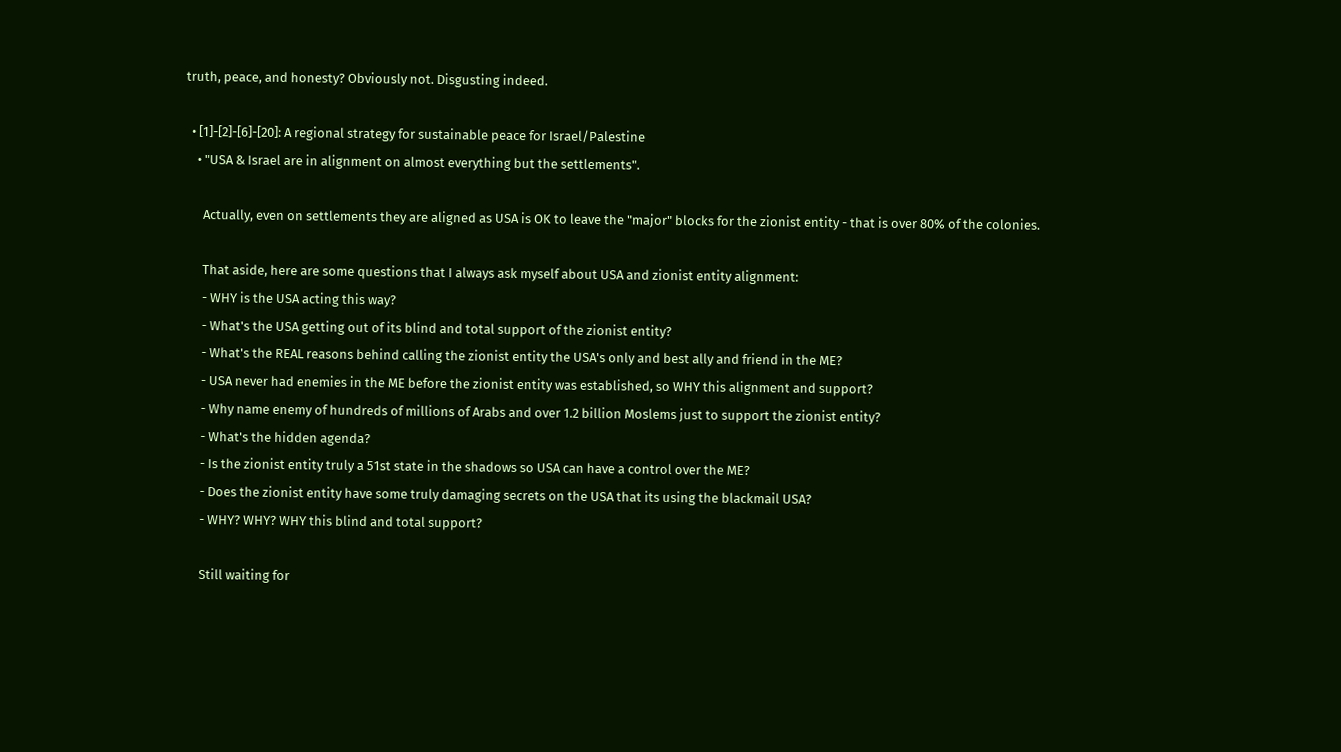truth, peace, and honesty? Obviously not. Disgusting indeed.

  • [1]-[2]-[6]-[20]: A regional strategy for sustainable peace for Israel/Palestine
    • "USA & Israel are in alignment on almost everything but the settlements".

      Actually, even on settlements they are aligned as USA is OK to leave the "major" blocks for the zionist entity - that is over 80% of the colonies.

      That aside, here are some questions that I always ask myself about USA and zionist entity alignment:
      - WHY is the USA acting this way?
      - What's the USA getting out of its blind and total support of the zionist entity?
      - What's the REAL reasons behind calling the zionist entity the USA's only and best ally and friend in the ME?
      - USA never had enemies in the ME before the zionist entity was established, so WHY this alignment and support?
      - Why name enemy of hundreds of millions of Arabs and over 1.2 billion Moslems just to support the zionist entity?
      - What's the hidden agenda?
      - Is the zionist entity truly a 51st state in the shadows so USA can have a control over the ME?
      - Does the zionist entity have some truly damaging secrets on the USA that its using the blackmail USA?
      - WHY? WHY? WHY this blind and total support?

      Still waiting for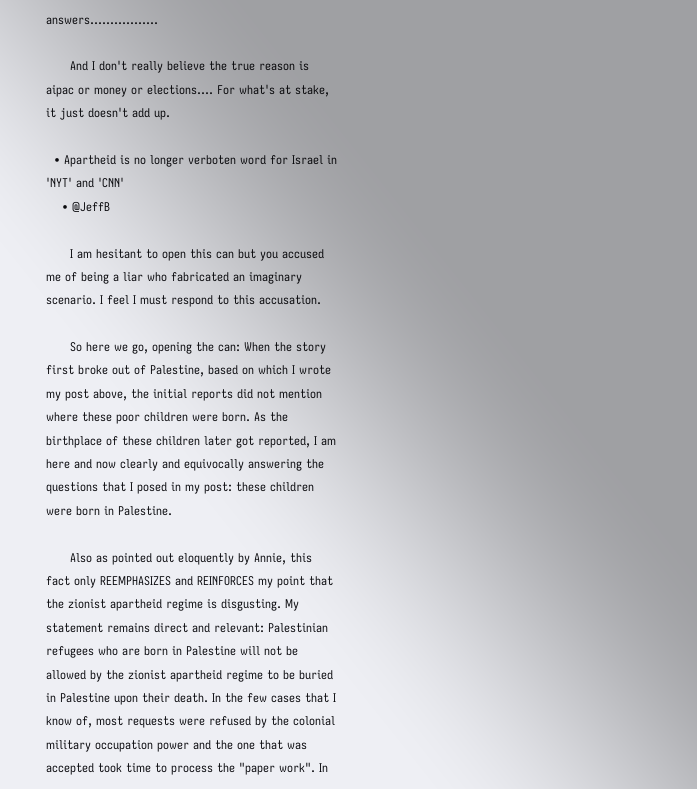answers.................

      And I don't really believe the true reason is aipac or money or elections.... For what's at stake, it just doesn't add up.

  • Apartheid is no longer verboten word for Israel in 'NYT' and 'CNN'
    • @JeffB

      I am hesitant to open this can but you accused me of being a liar who fabricated an imaginary scenario. I feel I must respond to this accusation.

      So here we go, opening the can: When the story first broke out of Palestine, based on which I wrote my post above, the initial reports did not mention where these poor children were born. As the birthplace of these children later got reported, I am here and now clearly and equivocally answering the questions that I posed in my post: these children were born in Palestine.

      Also as pointed out eloquently by Annie, this fact only REEMPHASIZES and REINFORCES my point that the zionist apartheid regime is disgusting. My statement remains direct and relevant: Palestinian refugees who are born in Palestine will not be allowed by the zionist apartheid regime to be buried in Palestine upon their death. In the few cases that I know of, most requests were refused by the colonial military occupation power and the one that was accepted took time to process the "paper work". In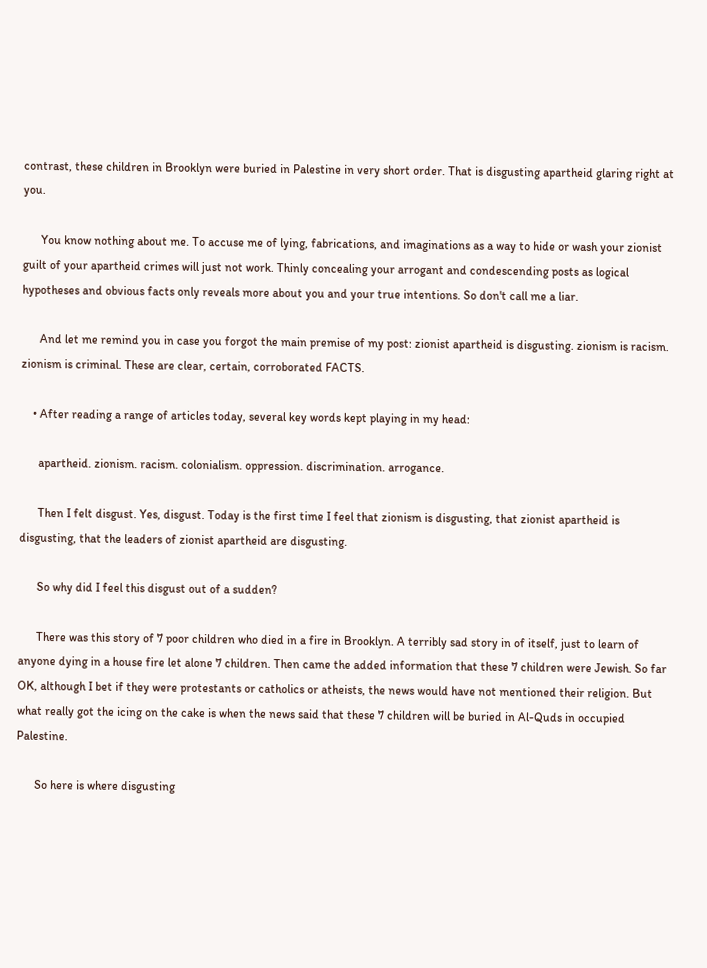contrast, these children in Brooklyn were buried in Palestine in very short order. That is disgusting apartheid glaring right at you.

      You know nothing about me. To accuse me of lying, fabrications, and imaginations as a way to hide or wash your zionist guilt of your apartheid crimes will just not work. Thinly concealing your arrogant and condescending posts as logical hypotheses and obvious facts only reveals more about you and your true intentions. So don't call me a liar.

      And let me remind you in case you forgot the main premise of my post: zionist apartheid is disgusting. zionism is racism. zionism is criminal. These are clear, certain, corroborated FACTS.

    • After reading a range of articles today, several key words kept playing in my head:

      apartheid. zionism. racism. colonialism. oppression. discrimination. arrogance.

      Then I felt disgust. Yes, disgust. Today is the first time I feel that zionism is disgusting, that zionist apartheid is disgusting, that the leaders of zionist apartheid are disgusting.

      So why did I feel this disgust out of a sudden?

      There was this story of 7 poor children who died in a fire in Brooklyn. A terribly sad story in of itself, just to learn of anyone dying in a house fire let alone 7 children. Then came the added information that these 7 children were Jewish. So far OK, although I bet if they were protestants or catholics or atheists, the news would have not mentioned their religion. But what really got the icing on the cake is when the news said that these 7 children will be buried in Al-Quds in occupied Palestine.

      So here is where disgusting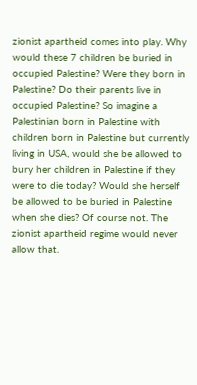zionist apartheid comes into play. Why would these 7 children be buried in occupied Palestine? Were they born in Palestine? Do their parents live in occupied Palestine? So imagine a Palestinian born in Palestine with children born in Palestine but currently living in USA, would she be allowed to bury her children in Palestine if they were to die today? Would she herself be allowed to be buried in Palestine when she dies? Of course not. The zionist apartheid regime would never allow that.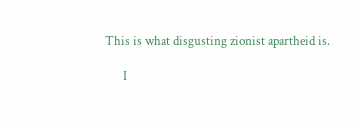This is what disgusting zionist apartheid is.

      I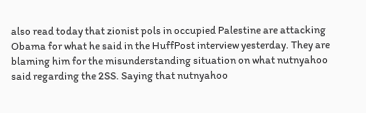also read today that zionist pols in occupied Palestine are attacking Obama for what he said in the HuffPost interview yesterday. They are blaming him for the misunderstanding situation on what nutnyahoo said regarding the 2SS. Saying that nutnyahoo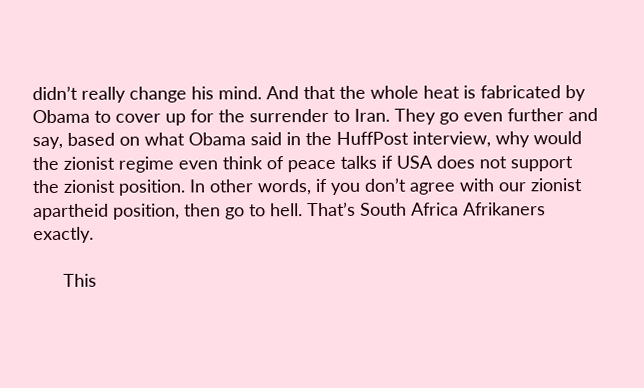didn’t really change his mind. And that the whole heat is fabricated by Obama to cover up for the surrender to Iran. They go even further and say, based on what Obama said in the HuffPost interview, why would the zionist regime even think of peace talks if USA does not support the zionist position. In other words, if you don’t agree with our zionist apartheid position, then go to hell. That’s South Africa Afrikaners exactly.

      This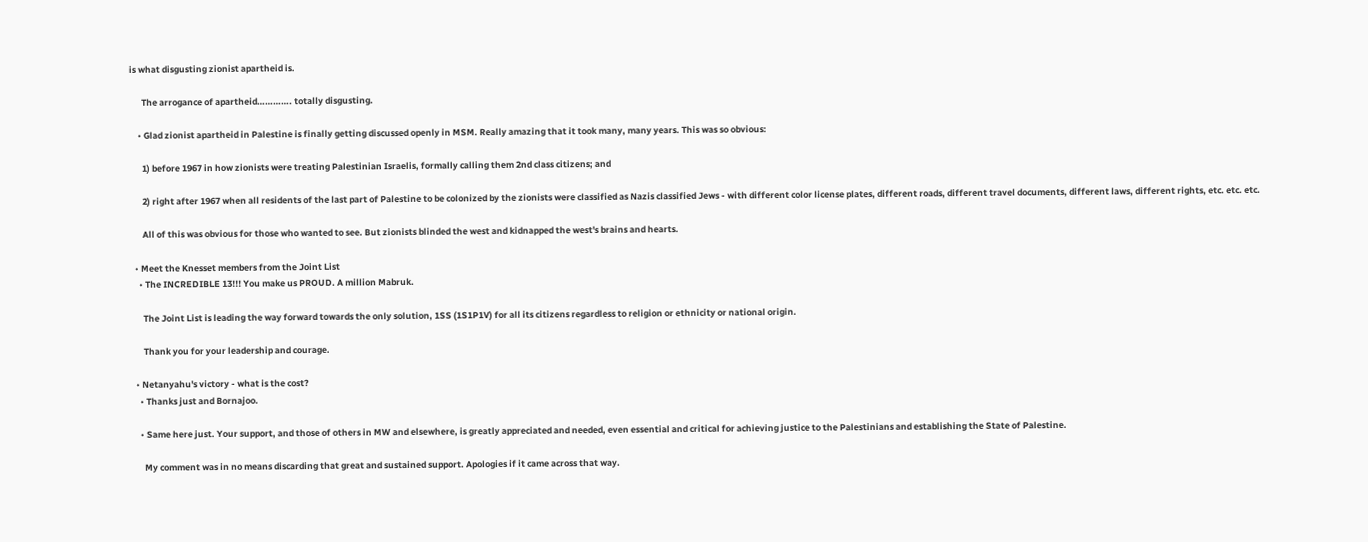is what disgusting zionist apartheid is.

      The arrogance of apartheid…………. totally disgusting.

    • Glad zionist apartheid in Palestine is finally getting discussed openly in MSM. Really amazing that it took many, many years. This was so obvious:

      1) before 1967 in how zionists were treating Palestinian Israelis, formally calling them 2nd class citizens; and

      2) right after 1967 when all residents of the last part of Palestine to be colonized by the zionists were classified as Nazis classified Jews - with different color license plates, different roads, different travel documents, different laws, different rights, etc. etc. etc.

      All of this was obvious for those who wanted to see. But zionists blinded the west and kidnapped the west's brains and hearts.

  • Meet the Knesset members from the Joint List
    • The INCREDIBLE 13!!! You make us PROUD. A million Mabruk.

      The Joint List is leading the way forward towards the only solution, 1SS (1S1P1V) for all its citizens regardless to religion or ethnicity or national origin.

      Thank you for your leadership and courage.

  • Netanyahu's victory ‐ what is the cost?
    • Thanks just and Bornajoo.

    • Same here just. Your support, and those of others in MW and elsewhere, is greatly appreciated and needed, even essential and critical for achieving justice to the Palestinians and establishing the State of Palestine.

      My comment was in no means discarding that great and sustained support. Apologies if it came across that way.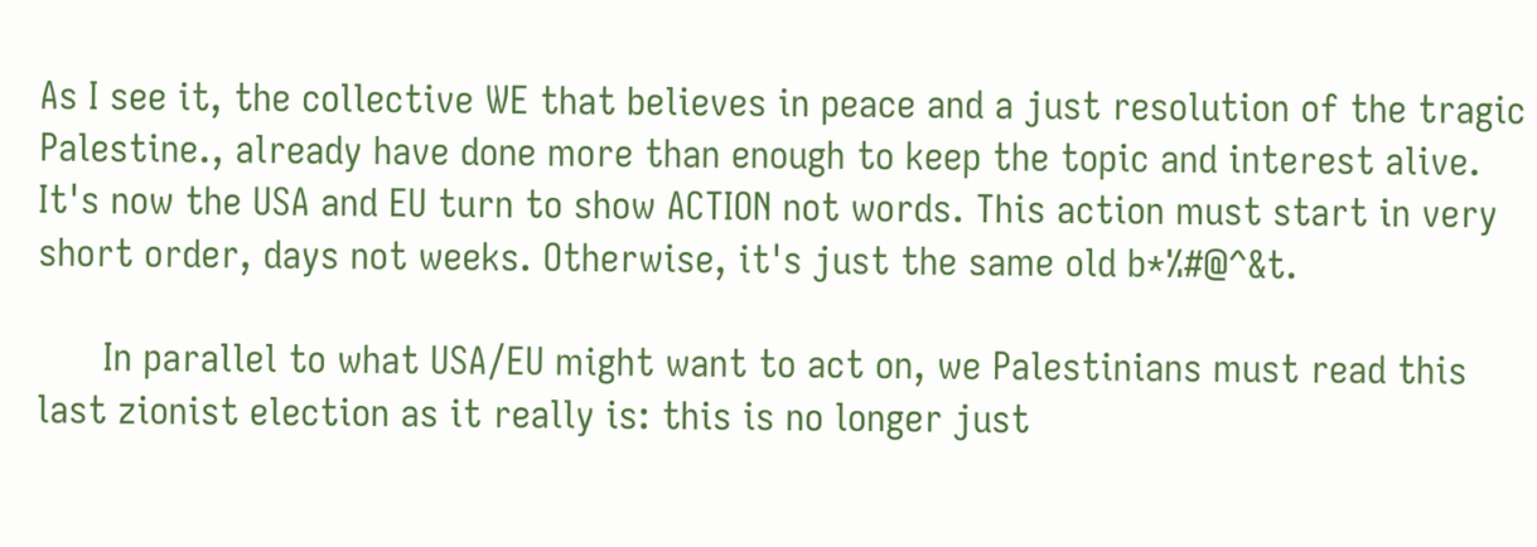As I see it, the collective WE that believes in peace and a just resolution of the tragic Palestine., already have done more than enough to keep the topic and interest alive. It's now the USA and EU turn to show ACTION not words. This action must start in very short order, days not weeks. Otherwise, it's just the same old b*%#@^&t.

      In parallel to what USA/EU might want to act on, we Palestinians must read this last zionist election as it really is: this is no longer just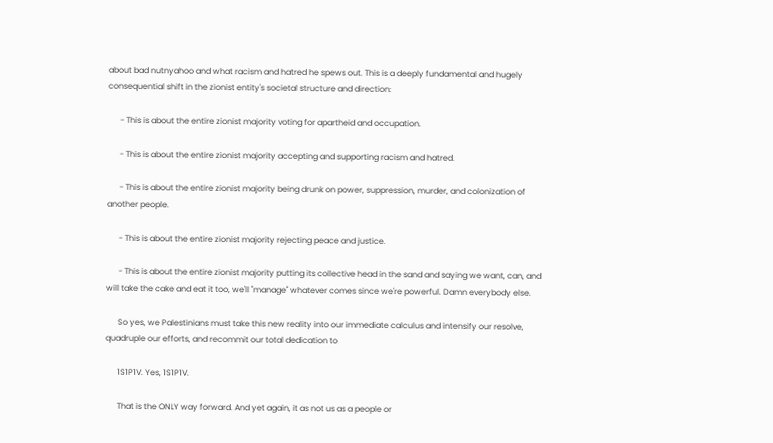about bad nutnyahoo and what racism and hatred he spews out. This is a deeply fundamental and hugely consequential shift in the zionist entity's societal structure and direction:

      - This is about the entire zionist majority voting for apartheid and occupation.

      - This is about the entire zionist majority accepting and supporting racism and hatred.

      - This is about the entire zionist majority being drunk on power, suppression, murder, and colonization of another people.

      - This is about the entire zionist majority rejecting peace and justice.

      - This is about the entire zionist majority putting its collective head in the sand and saying we want, can, and will take the cake and eat it too, we'll "manage" whatever comes since we're powerful. Damn everybody else.

      So yes, we Palestinians must take this new reality into our immediate calculus and intensify our resolve, quadruple our efforts, and recommit our total dedication to

      1S1P1V. Yes, 1S1P1V.

      That is the ONLY way forward. And yet again, it as not us as a people or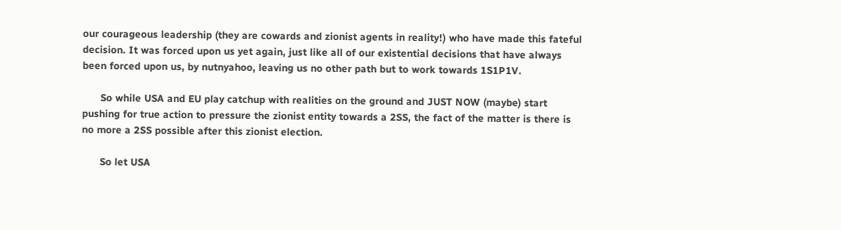our courageous leadership (they are cowards and zionist agents in reality!) who have made this fateful decision. It was forced upon us yet again, just like all of our existential decisions that have always been forced upon us, by nutnyahoo, leaving us no other path but to work towards 1S1P1V.

      So while USA and EU play catchup with realities on the ground and JUST NOW (maybe) start pushing for true action to pressure the zionist entity towards a 2SS, the fact of the matter is there is no more a 2SS possible after this zionist election.

      So let USA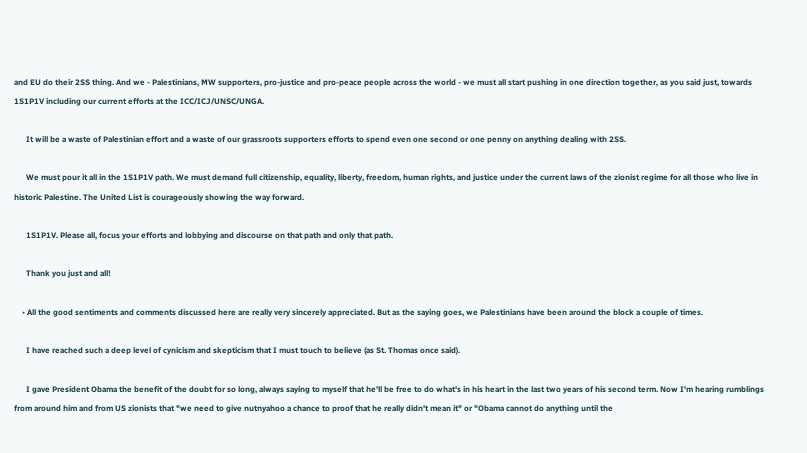and EU do their 2SS thing. And we - Palestinians, MW supporters, pro-justice and pro-peace people across the world - we must all start pushing in one direction together, as you said just, towards 1S1P1V including our current efforts at the ICC/ICJ/UNSC/UNGA.

      It will be a waste of Palestinian effort and a waste of our grassroots supporters efforts to spend even one second or one penny on anything dealing with 2SS.

      We must pour it all in the 1S1P1V path. We must demand full citizenship, equality, liberty, freedom, human rights, and justice under the current laws of the zionist regime for all those who live in historic Palestine. The United List is courageously showing the way forward.

      1S1P1V. Please all, focus your efforts and lobbying and discourse on that path and only that path.

      Thank you just and all!

    • All the good sentiments and comments discussed here are really very sincerely appreciated. But as the saying goes, we Palestinians have been around the block a couple of times.

      I have reached such a deep level of cynicism and skepticism that I must touch to believe (as St. Thomas once said).

      I gave President Obama the benefit of the doubt for so long, always saying to myself that he'll be free to do what's in his heart in the last two years of his second term. Now I'm hearing rumblings from around him and from US zionists that "we need to give nutnyahoo a chance to proof that he really didn't mean it" or "Obama cannot do anything until the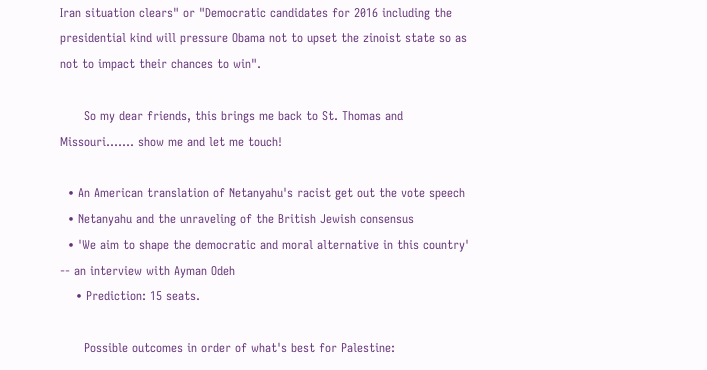Iran situation clears" or "Democratic candidates for 2016 including the presidential kind will pressure Obama not to upset the zinoist state so as not to impact their chances to win".

      So my dear friends, this brings me back to St. Thomas and Missouri....... show me and let me touch!

  • An American translation of Netanyahu's racist get out the vote speech
  • Netanyahu and the unraveling of the British Jewish consensus
  • 'We aim to shape the democratic and moral alternative in this country' -- an interview with Ayman Odeh
    • Prediction: 15 seats.

      Possible outcomes in order of what's best for Palestine: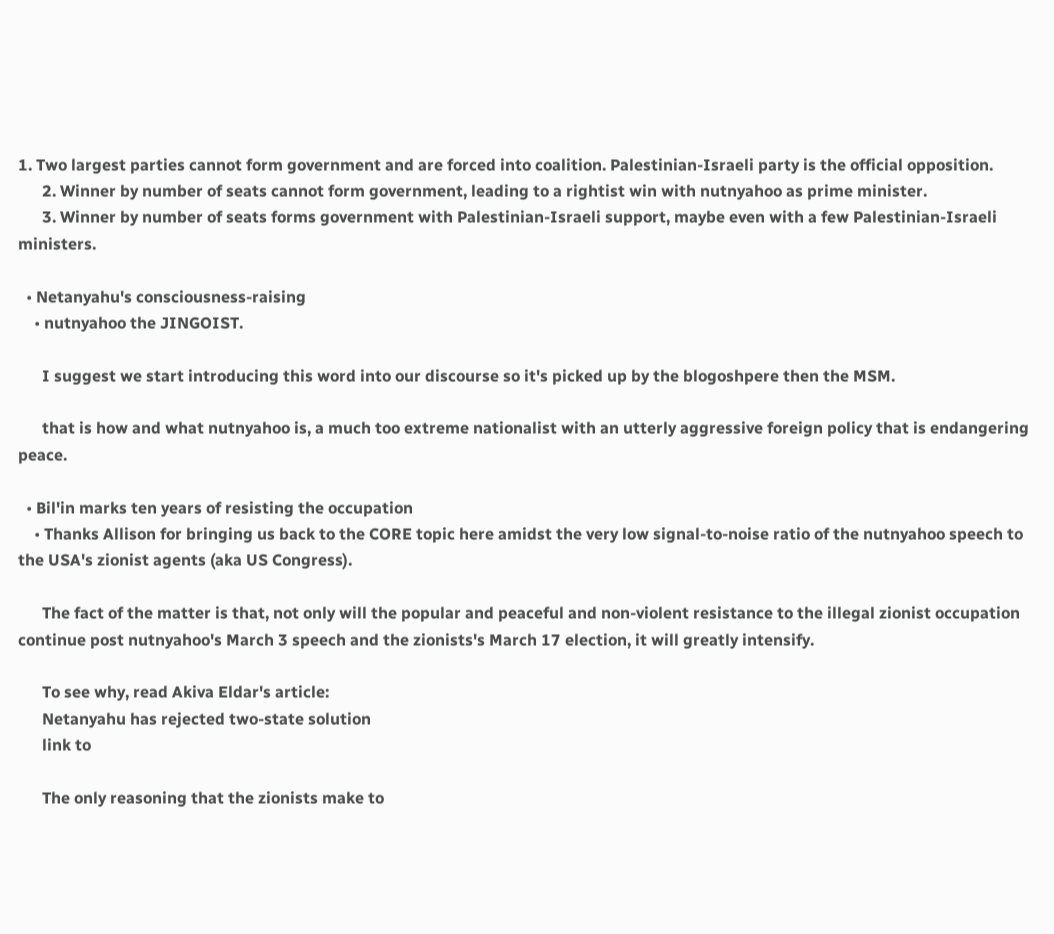1. Two largest parties cannot form government and are forced into coalition. Palestinian-Israeli party is the official opposition.
      2. Winner by number of seats cannot form government, leading to a rightist win with nutnyahoo as prime minister.
      3. Winner by number of seats forms government with Palestinian-Israeli support, maybe even with a few Palestinian-Israeli ministers.

  • Netanyahu's consciousness-raising
    • nutnyahoo the JINGOIST.

      I suggest we start introducing this word into our discourse so it's picked up by the blogoshpere then the MSM.

      that is how and what nutnyahoo is, a much too extreme nationalist with an utterly aggressive foreign policy that is endangering peace.

  • Bil'in marks ten years of resisting the occupation
    • Thanks Allison for bringing us back to the CORE topic here amidst the very low signal-to-noise ratio of the nutnyahoo speech to the USA's zionist agents (aka US Congress).

      The fact of the matter is that, not only will the popular and peaceful and non-violent resistance to the illegal zionist occupation continue post nutnyahoo's March 3 speech and the zionists's March 17 election, it will greatly intensify.

      To see why, read Akiva Eldar's article:
      Netanyahu has rejected two-state solution
      link to

      The only reasoning that the zionists make to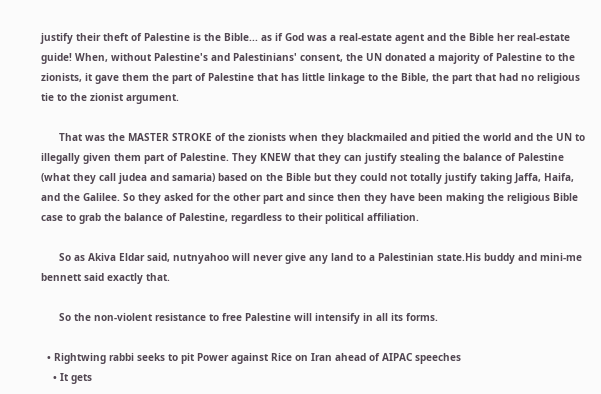justify their theft of Palestine is the Bible... as if God was a real-estate agent and the Bible her real-estate guide! When, without Palestine's and Palestinians' consent, the UN donated a majority of Palestine to the zionists, it gave them the part of Palestine that has little linkage to the Bible, the part that had no religious tie to the zionist argument.

      That was the MASTER STROKE of the zionists when they blackmailed and pitied the world and the UN to illegally given them part of Palestine. They KNEW that they can justify stealing the balance of Palestine (what they call judea and samaria) based on the Bible but they could not totally justify taking Jaffa, Haifa, and the Galilee. So they asked for the other part and since then they have been making the religious Bible case to grab the balance of Palestine, regardless to their political affiliation.

      So as Akiva Eldar said, nutnyahoo will never give any land to a Palestinian state.His buddy and mini-me bennett said exactly that.

      So the non-violent resistance to free Palestine will intensify in all its forms.

  • Rightwing rabbi seeks to pit Power against Rice on Iran ahead of AIPAC speeches
    • It gets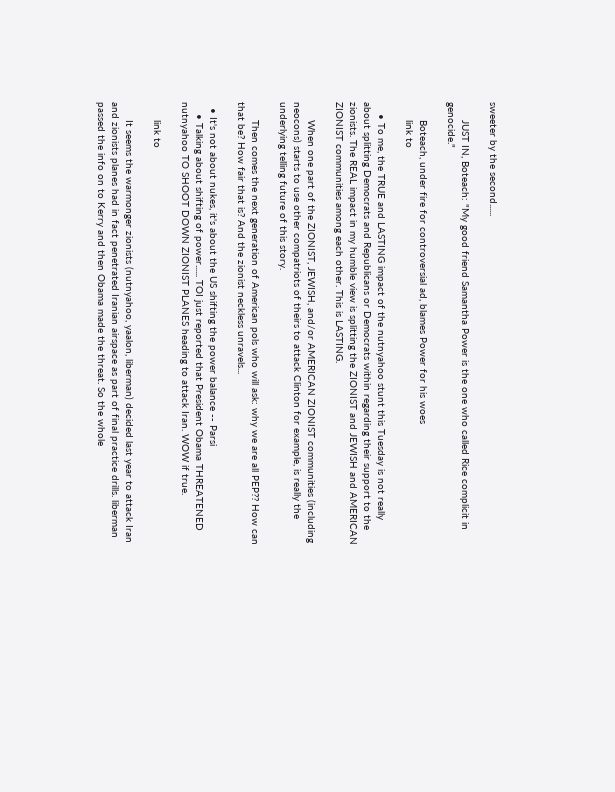sweeter by the second......

      JUST IN, Boteach: "My good friend Samantha Power is the one who called Rice complicit in genocide."

      Boteach, under fire for controversial ad, blames Power for his woes
      link to

    • To me, the TRUE and LASTING impact of the nutnyahoo stunt this Tuesday is not really about splitting Democrats and Republicans or Democrats within regarding their support to the zionists. The REAL impact in my humble view is splitting the ZIONIST and JEWISH and AMERICAN ZIONIST communities among each other. This is LASTING.

      When one part of the ZIONIST, JEWISH, and/or AMERICAN ZIONIST communities (including neocons) starts to use other compatriots of theirs to attack Clinton for example, is really the underlying telling future of this story.

      Then comes the next generation of American pols who will ask: why we are all PEP?? How can that be? How fair that is? And the zionist neckless unravels...

  • It's not about nukes, it's about the US shifting the power balance -- Parsi
    • Talking about shifting of power...... TOI just reported that President Obama THREATENED nutnyahoo TO SHOOT DOWN ZIONIST PLANES heading to attack Iran. WOW if true.

      link to

      It seems the warmonger zionists (nutnyahoo, yaalon, liberman) decided last year to attack Iran and zionists planes had in fact penetrated Iranian airspace as part of final practice drills. liberman passed the info on to Kerry and then Obama made the threat. So the whole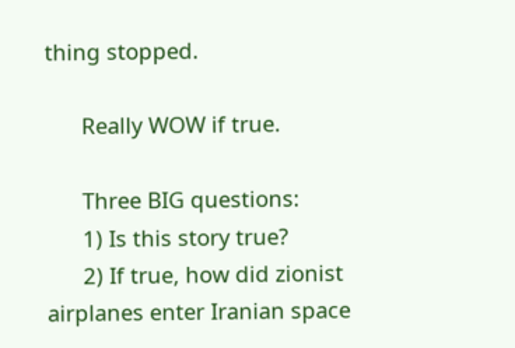thing stopped.

      Really WOW if true.

      Three BIG questions:
      1) Is this story true?
      2) If true, how did zionist airplanes enter Iranian space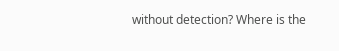without detection? Where is the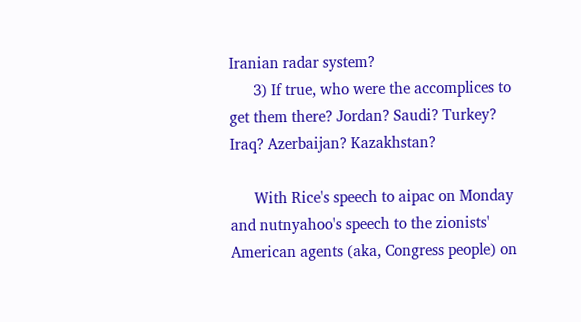Iranian radar system?
      3) If true, who were the accomplices to get them there? Jordan? Saudi? Turkey? Iraq? Azerbaijan? Kazakhstan?

      With Rice's speech to aipac on Monday and nutnyahoo's speech to the zionists' American agents (aka, Congress people) on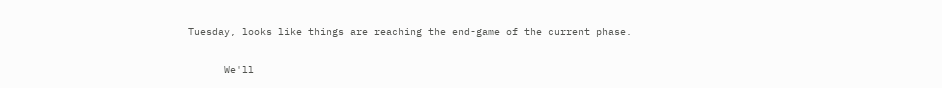Tuesday, looks like things are reaching the end-game of the current phase.

      We'll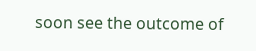soon see the outcome of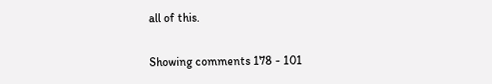all of this.

Showing comments 178 - 101